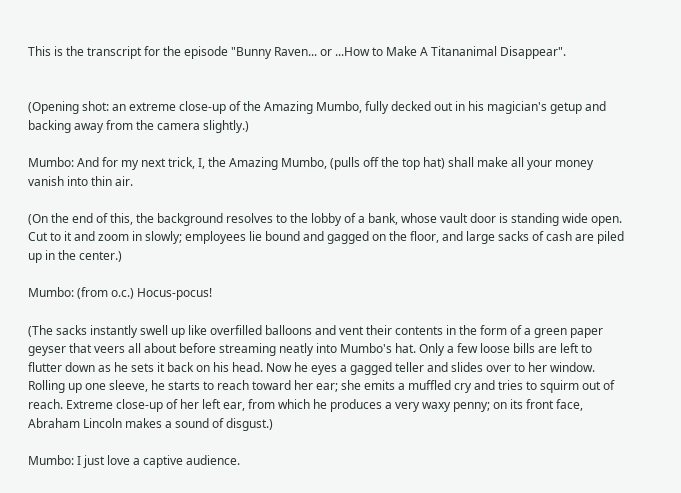This is the transcript for the episode "Bunny Raven... or ...How to Make A Titananimal Disappear".


(Opening shot: an extreme close-up of the Amazing Mumbo, fully decked out in his magician's getup and backing away from the camera slightly.)

Mumbo: And for my next trick, I, the Amazing Mumbo, (pulls off the top hat) shall make all your money vanish into thin air.

(On the end of this, the background resolves to the lobby of a bank, whose vault door is standing wide open. Cut to it and zoom in slowly; employees lie bound and gagged on the floor, and large sacks of cash are piled up in the center.)

Mumbo: (from o.c.) Hocus-pocus!

(The sacks instantly swell up like overfilled balloons and vent their contents in the form of a green paper geyser that veers all about before streaming neatly into Mumbo's hat. Only a few loose bills are left to flutter down as he sets it back on his head. Now he eyes a gagged teller and slides over to her window. Rolling up one sleeve, he starts to reach toward her ear; she emits a muffled cry and tries to squirm out of reach. Extreme close-up of her left ear, from which he produces a very waxy penny; on its front face, Abraham Lincoln makes a sound of disgust.)

Mumbo: I just love a captive audience.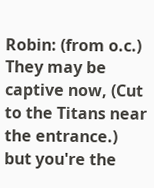Robin: (from o.c.) They may be captive now, (Cut to the Titans near the entrance.) but you're the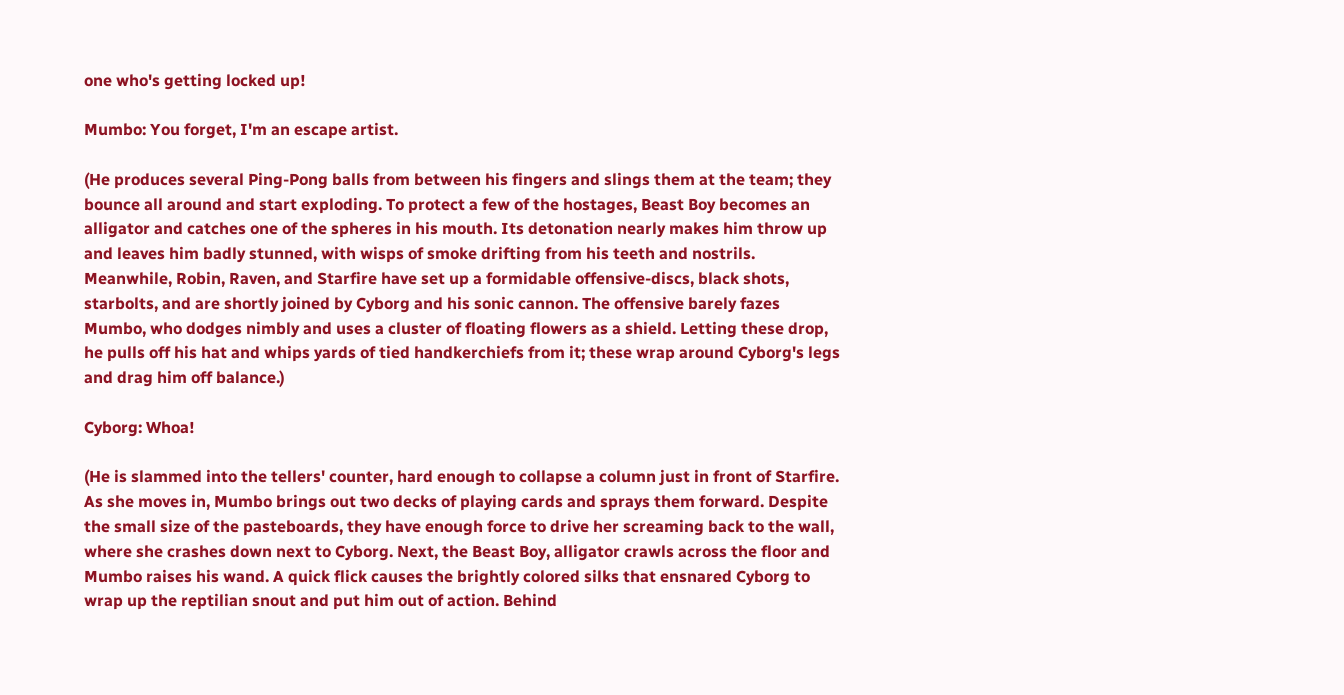one who's getting locked up!

Mumbo: You forget, I'm an escape artist.

(He produces several Ping-Pong balls from between his fingers and slings them at the team; they bounce all around and start exploding. To protect a few of the hostages, Beast Boy becomes an alligator and catches one of the spheres in his mouth. Its detonation nearly makes him throw up and leaves him badly stunned, with wisps of smoke drifting from his teeth and nostrils. Meanwhile, Robin, Raven, and Starfire have set up a formidable offensive-discs, black shots, starbolts, and are shortly joined by Cyborg and his sonic cannon. The offensive barely fazes Mumbo, who dodges nimbly and uses a cluster of floating flowers as a shield. Letting these drop, he pulls off his hat and whips yards of tied handkerchiefs from it; these wrap around Cyborg's legs and drag him off balance.)

Cyborg: Whoa!

(He is slammed into the tellers' counter, hard enough to collapse a column just in front of Starfire. As she moves in, Mumbo brings out two decks of playing cards and sprays them forward. Despite the small size of the pasteboards, they have enough force to drive her screaming back to the wall, where she crashes down next to Cyborg. Next, the Beast Boy, alligator crawls across the floor and Mumbo raises his wand. A quick flick causes the brightly colored silks that ensnared Cyborg to wrap up the reptilian snout and put him out of action. Behind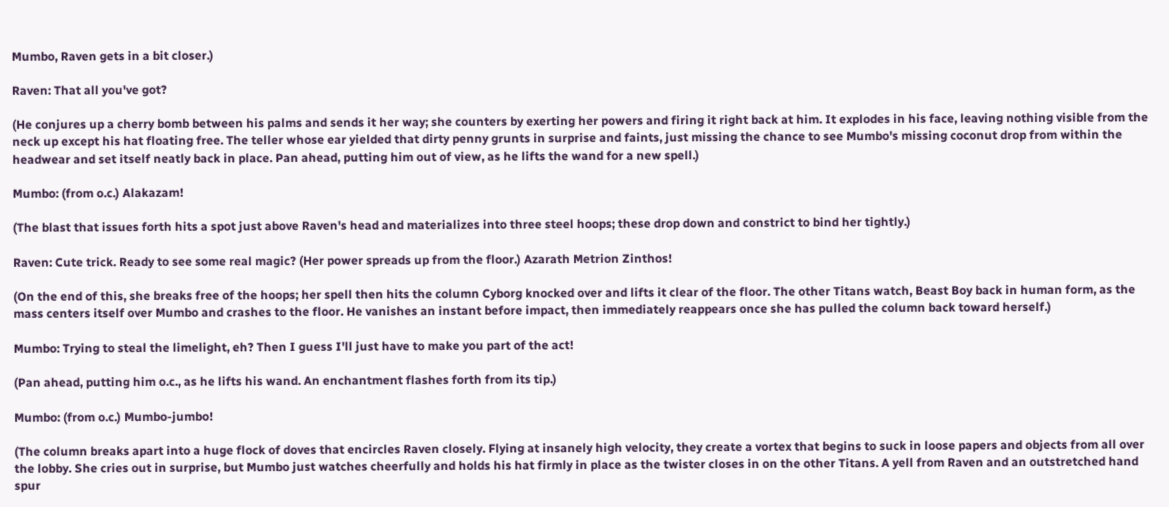Mumbo, Raven gets in a bit closer.)

Raven: That all you've got?

(He conjures up a cherry bomb between his palms and sends it her way; she counters by exerting her powers and firing it right back at him. It explodes in his face, leaving nothing visible from the neck up except his hat floating free. The teller whose ear yielded that dirty penny grunts in surprise and faints, just missing the chance to see Mumbo's missing coconut drop from within the headwear and set itself neatly back in place. Pan ahead, putting him out of view, as he lifts the wand for a new spell.)

Mumbo: (from o.c.) Alakazam!

(The blast that issues forth hits a spot just above Raven's head and materializes into three steel hoops; these drop down and constrict to bind her tightly.)

Raven: Cute trick. Ready to see some real magic? (Her power spreads up from the floor.) Azarath Metrion Zinthos!

(On the end of this, she breaks free of the hoops; her spell then hits the column Cyborg knocked over and lifts it clear of the floor. The other Titans watch, Beast Boy back in human form, as the mass centers itself over Mumbo and crashes to the floor. He vanishes an instant before impact, then immediately reappears once she has pulled the column back toward herself.)

Mumbo: Trying to steal the limelight, eh? Then I guess I'll just have to make you part of the act!

(Pan ahead, putting him o.c., as he lifts his wand. An enchantment flashes forth from its tip.)

Mumbo: (from o.c.) Mumbo-jumbo!

(The column breaks apart into a huge flock of doves that encircles Raven closely. Flying at insanely high velocity, they create a vortex that begins to suck in loose papers and objects from all over the lobby. She cries out in surprise, but Mumbo just watches cheerfully and holds his hat firmly in place as the twister closes in on the other Titans. A yell from Raven and an outstretched hand spur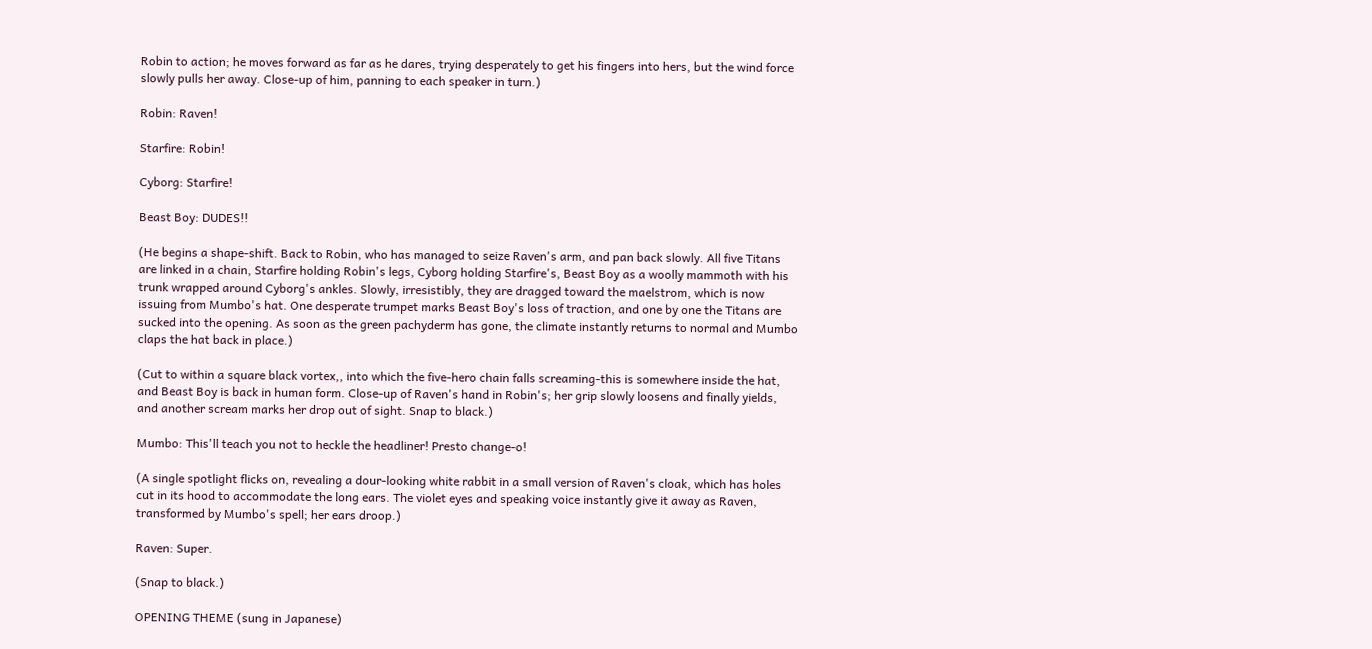Robin to action; he moves forward as far as he dares, trying desperately to get his fingers into hers, but the wind force slowly pulls her away. Close-up of him, panning to each speaker in turn.)

Robin: Raven!

Starfire: Robin!

Cyborg: Starfire!

Beast Boy: DUDES!!

(He begins a shape-shift. Back to Robin, who has managed to seize Raven's arm, and pan back slowly. All five Titans are linked in a chain, Starfire holding Robin's legs, Cyborg holding Starfire's, Beast Boy as a woolly mammoth with his trunk wrapped around Cyborg's ankles. Slowly, irresistibly, they are dragged toward the maelstrom, which is now issuing from Mumbo's hat. One desperate trumpet marks Beast Boy's loss of traction, and one by one the Titans are sucked into the opening. As soon as the green pachyderm has gone, the climate instantly returns to normal and Mumbo claps the hat back in place.)

(Cut to within a square black vortex,, into which the five-hero chain falls screaming-this is somewhere inside the hat, and Beast Boy is back in human form. Close-up of Raven's hand in Robin's; her grip slowly loosens and finally yields, and another scream marks her drop out of sight. Snap to black.)

Mumbo: This'll teach you not to heckle the headliner! Presto change-o!

(A single spotlight flicks on, revealing a dour-looking white rabbit in a small version of Raven's cloak, which has holes cut in its hood to accommodate the long ears. The violet eyes and speaking voice instantly give it away as Raven, transformed by Mumbo's spell; her ears droop.)

Raven: Super.

(Snap to black.)

OPENING THEME (sung in Japanese)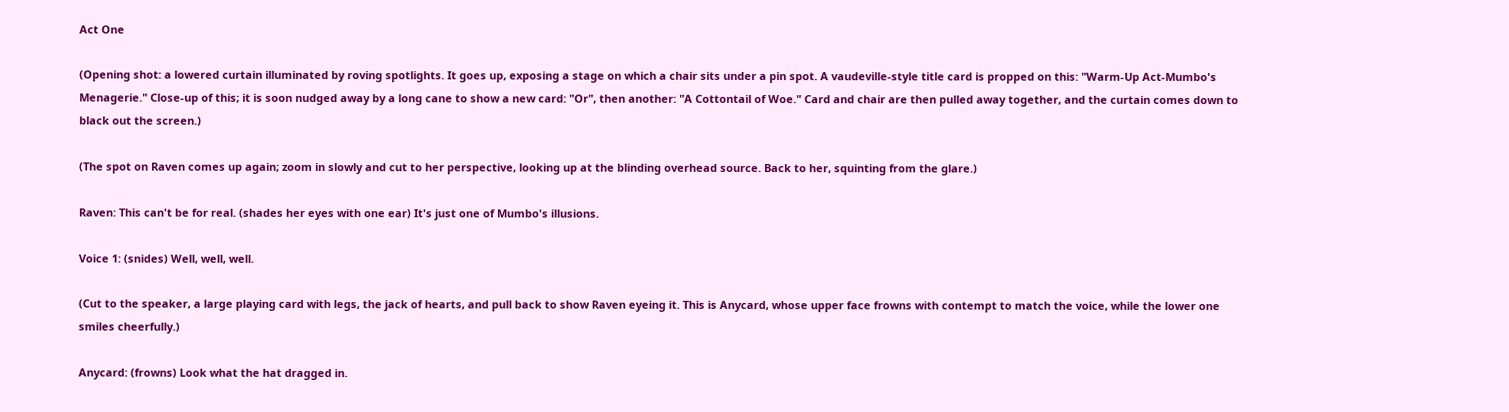Act One

(Opening shot: a lowered curtain illuminated by roving spotlights. It goes up, exposing a stage on which a chair sits under a pin spot. A vaudeville-style title card is propped on this: "Warm-Up Act-Mumbo's Menagerie." Close-up of this; it is soon nudged away by a long cane to show a new card: "Or", then another: "A Cottontail of Woe." Card and chair are then pulled away together, and the curtain comes down to black out the screen.)

(The spot on Raven comes up again; zoom in slowly and cut to her perspective, looking up at the blinding overhead source. Back to her, squinting from the glare.)

Raven: This can't be for real. (shades her eyes with one ear) It's just one of Mumbo's illusions.

Voice 1: (snides) Well, well, well.

(Cut to the speaker, a large playing card with legs, the jack of hearts, and pull back to show Raven eyeing it. This is Anycard, whose upper face frowns with contempt to match the voice, while the lower one smiles cheerfully.)

Anycard: (frowns) Look what the hat dragged in.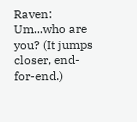Raven: Um...who are you? (It jumps closer, end-for-end.)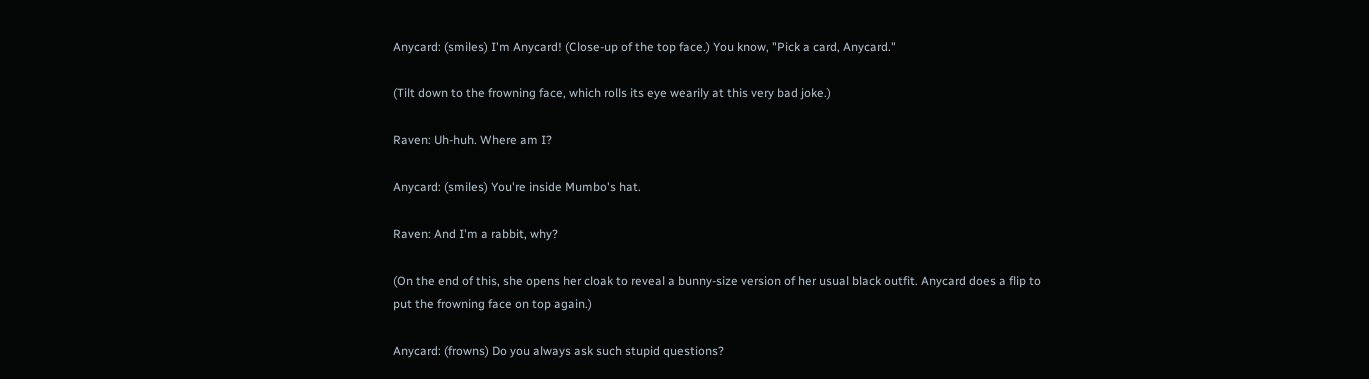Anycard: (smiles) I'm Anycard! (Close-up of the top face.) You know, "Pick a card, Anycard."

(Tilt down to the frowning face, which rolls its eye wearily at this very bad joke.)

Raven: Uh-huh. Where am I?

Anycard: (smiles) You're inside Mumbo's hat.

Raven: And I'm a rabbit, why?

(On the end of this, she opens her cloak to reveal a bunny-size version of her usual black outfit. Anycard does a flip to put the frowning face on top again.)

Anycard: (frowns) Do you always ask such stupid questions?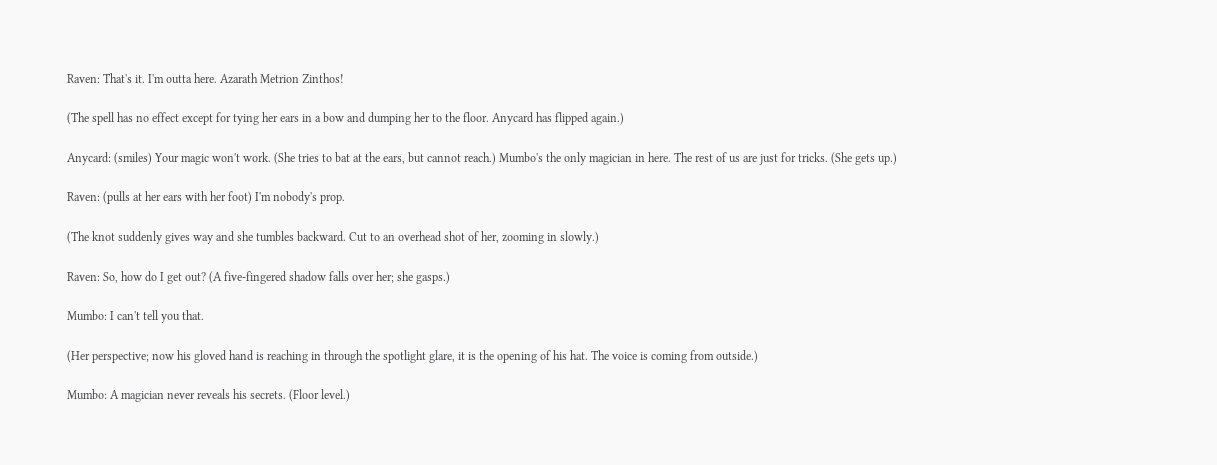Raven: That's it. I'm outta here. Azarath Metrion Zinthos!

(The spell has no effect except for tying her ears in a bow and dumping her to the floor. Anycard has flipped again.)

Anycard: (smiles) Your magic won't work. (She tries to bat at the ears, but cannot reach.) Mumbo's the only magician in here. The rest of us are just for tricks. (She gets up.)

Raven: (pulls at her ears with her foot) I'm nobody's prop.

(The knot suddenly gives way and she tumbles backward. Cut to an overhead shot of her, zooming in slowly.)

Raven: So, how do I get out? (A five-fingered shadow falls over her; she gasps.)

Mumbo: I can't tell you that.

(Her perspective; now his gloved hand is reaching in through the spotlight glare, it is the opening of his hat. The voice is coming from outside.)

Mumbo: A magician never reveals his secrets. (Floor level.)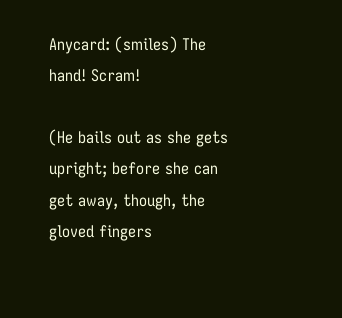Anycard: (smiles) The hand! Scram!

(He bails out as she gets upright; before she can get away, though, the gloved fingers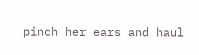pinch her ears and haul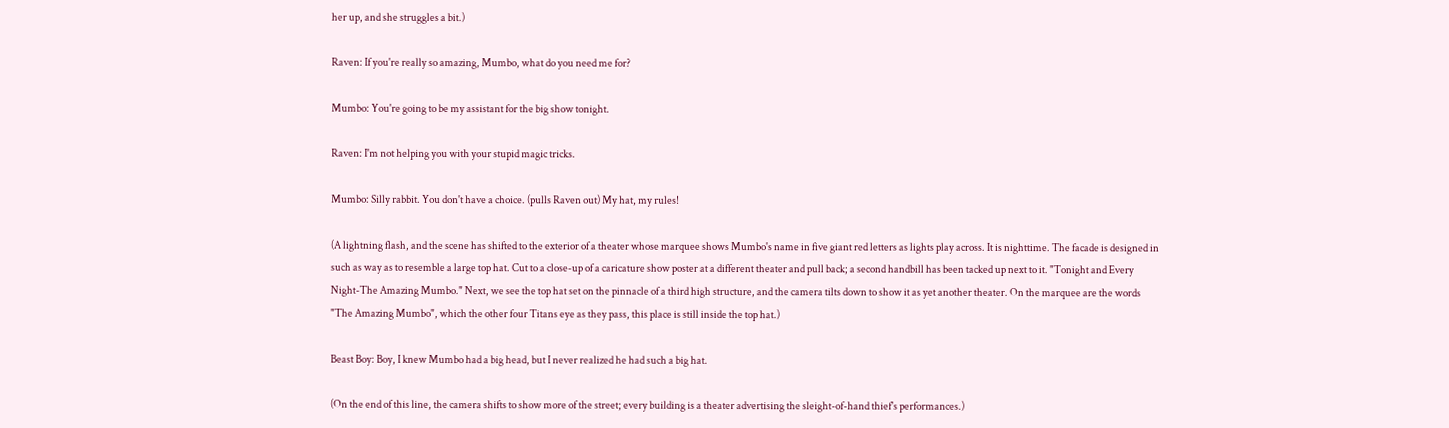her up, and she struggles a bit.)

Raven: If you're really so amazing, Mumbo, what do you need me for?

Mumbo: You're going to be my assistant for the big show tonight.

Raven: I'm not helping you with your stupid magic tricks.

Mumbo: Silly rabbit. You don't have a choice. (pulls Raven out) My hat, my rules!

(A lightning flash, and the scene has shifted to the exterior of a theater whose marquee shows Mumbo's name in five giant red letters as lights play across. It is nighttime. The facade is designed in such as way as to resemble a large top hat. Cut to a close-up of a caricature show poster at a different theater and pull back; a second handbill has been tacked up next to it. "Tonight and Every Night-The Amazing Mumbo." Next, we see the top hat set on the pinnacle of a third high structure, and the camera tilts down to show it as yet another theater. On the marquee are the words "The Amazing Mumbo", which the other four Titans eye as they pass, this place is still inside the top hat.)

Beast Boy: Boy, I knew Mumbo had a big head, but I never realized he had such a big hat.

(On the end of this line, the camera shifts to show more of the street; every building is a theater advertising the sleight-of-hand thief's performances.)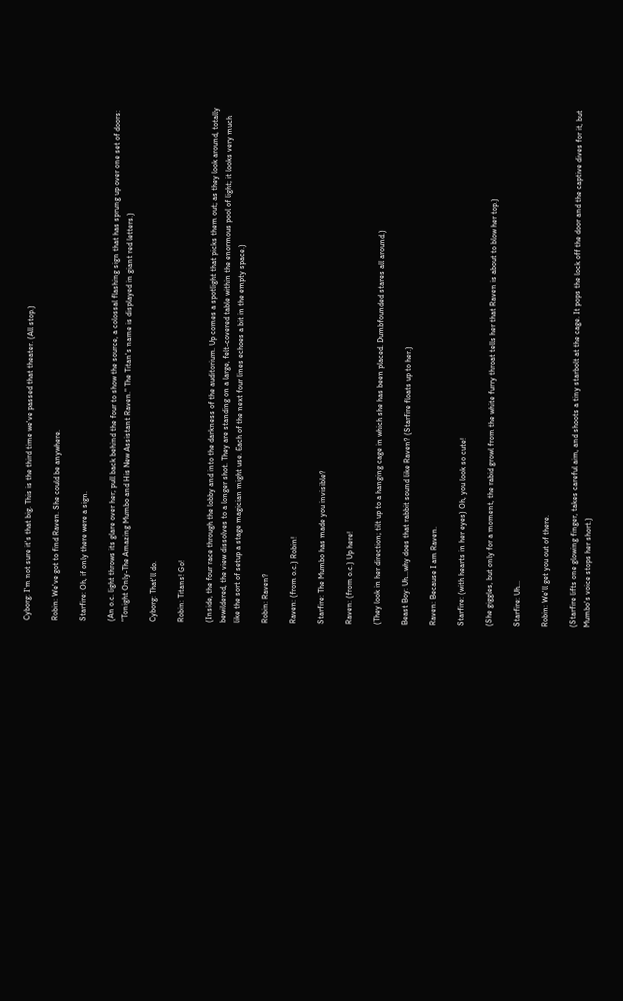Cyborg: I'm not sure it's that big. This is the third time we've passed that theater. (All stop.)

Robin: We've got to find Raven. She could be anywhere.

Starfire: Oh, if only there were a sign.

(An o.c. light throws its glare over her; pull back behind the four to show the source, a colossal flashing sign that has sprung up over one set of doors: "Tonight Only-The Amazing Mumbo and His New Assistant Raven." The Titan's name is displayed in giant red letters.)

Cyborg: That'll do.

Robin: Titans! Go!

(Inside, the four race through the lobby and into the darkness of the auditorium. Up comes a spotlight that picks them out; as they look around, totally bewildered, the view dissolves to a longer shot. They are standing on a large, felt-covered table within the enormous pool of light; it looks very much like the sort of setup a stage magician might use. Each of the next four lines echoes a bit in the empty space.)

Robin: Raven?

Raven: (from o.c.) Robin!

Starfire: The Mumbo has made you invisible?

Raven: (from o.c.) Up here!

(They look in her direction; tilt up to a hanging cage in which she has been placed. Dumbfounded stares all around.)

Beast Boy: Uh...why does that rabbit sound like Raven? (Starfire floats up to her.)

Raven: Because I am Raven.

Starfire: (with hearts in her eyes) Oh, you look so cute!

(She giggles, but only for a moment, the rabid growl from the white furry throat tells her that Raven is about to blow her top.)

Starfire: Uh...

Robin: We'll get you out of there.

(Starfire lifts one glowing finger, takes careful aim, and shoots a tiny starbolt at the cage. It pops the lock off the door and the captive dives for it, but Mumbo's voice stops her short.)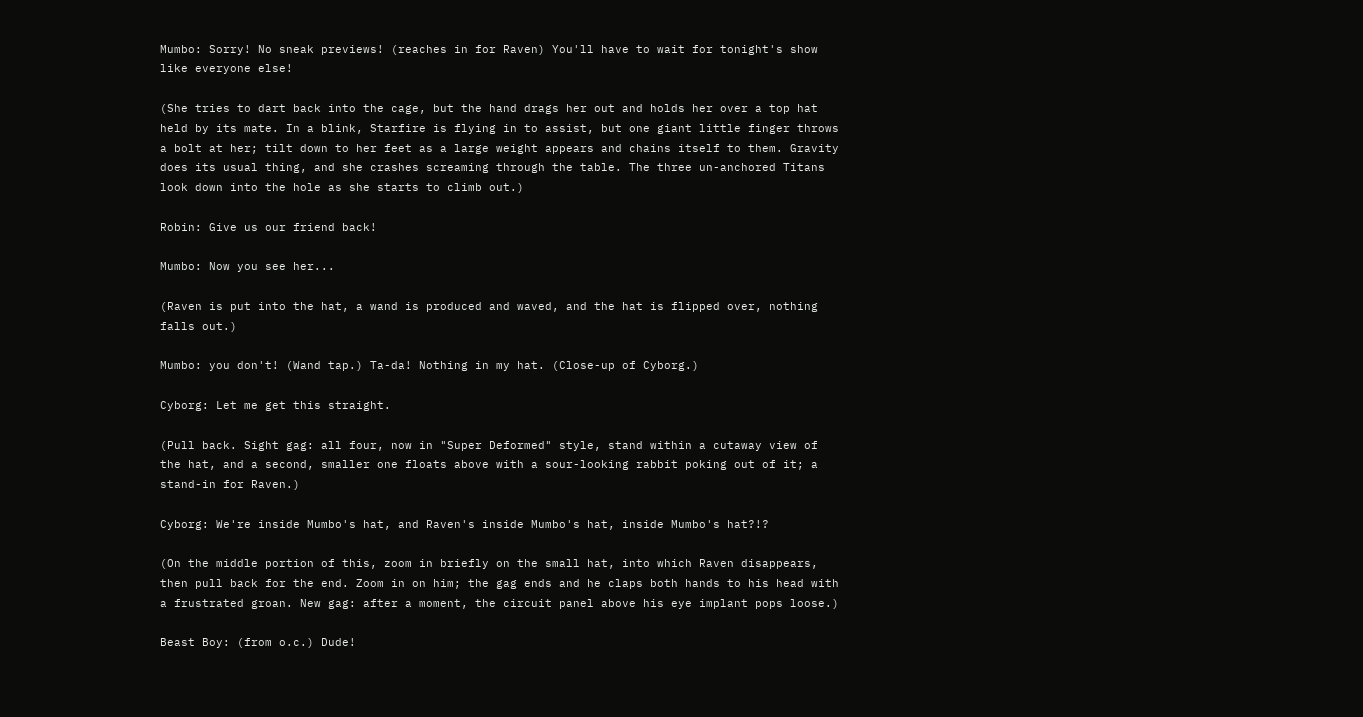Mumbo: Sorry! No sneak previews! (reaches in for Raven) You'll have to wait for tonight's show like everyone else!

(She tries to dart back into the cage, but the hand drags her out and holds her over a top hat held by its mate. In a blink, Starfire is flying in to assist, but one giant little finger throws a bolt at her; tilt down to her feet as a large weight appears and chains itself to them. Gravity does its usual thing, and she crashes screaming through the table. The three un-anchored Titans look down into the hole as she starts to climb out.)

Robin: Give us our friend back!

Mumbo: Now you see her...

(Raven is put into the hat, a wand is produced and waved, and the hat is flipped over, nothing falls out.)

Mumbo: you don't! (Wand tap.) Ta-da! Nothing in my hat. (Close-up of Cyborg.)

Cyborg: Let me get this straight.

(Pull back. Sight gag: all four, now in "Super Deformed" style, stand within a cutaway view of the hat, and a second, smaller one floats above with a sour-looking rabbit poking out of it; a stand-in for Raven.)

Cyborg: We're inside Mumbo's hat, and Raven's inside Mumbo's hat, inside Mumbo's hat?!?

(On the middle portion of this, zoom in briefly on the small hat, into which Raven disappears, then pull back for the end. Zoom in on him; the gag ends and he claps both hands to his head with a frustrated groan. New gag: after a moment, the circuit panel above his eye implant pops loose.)

Beast Boy: (from o.c.) Dude!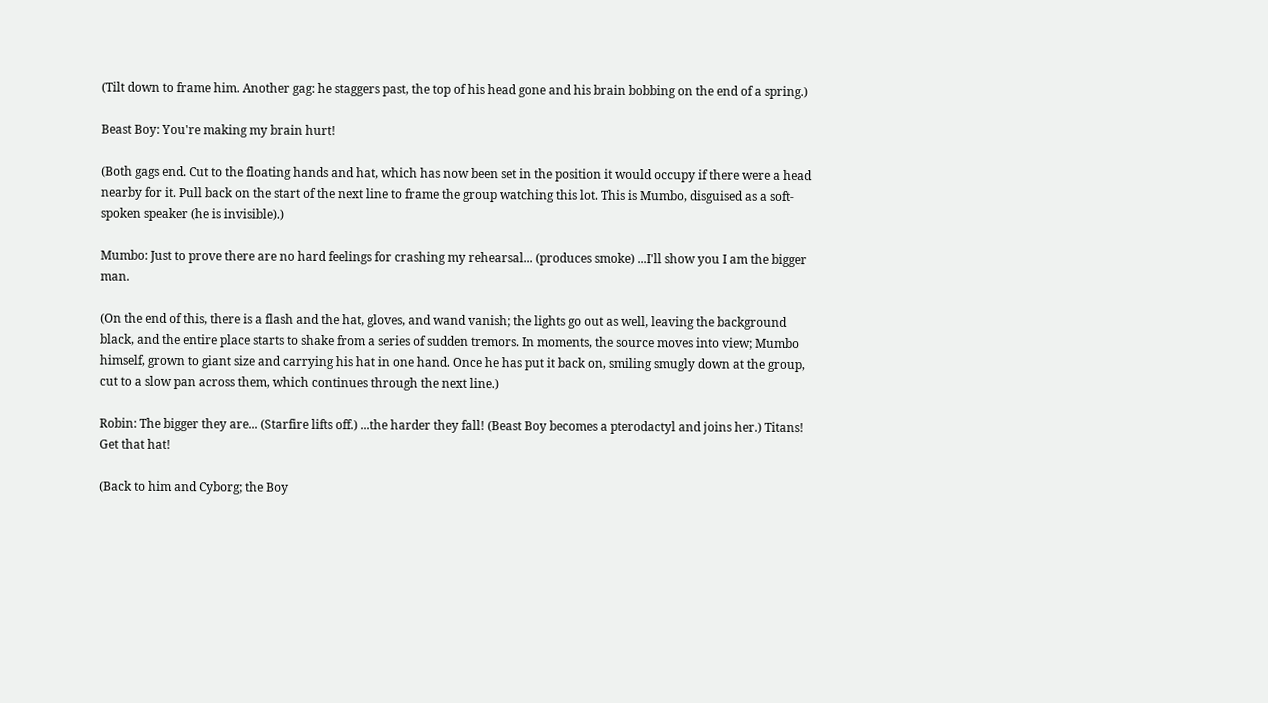(Tilt down to frame him. Another gag: he staggers past, the top of his head gone and his brain bobbing on the end of a spring.)

Beast Boy: You're making my brain hurt!

(Both gags end. Cut to the floating hands and hat, which has now been set in the position it would occupy if there were a head nearby for it. Pull back on the start of the next line to frame the group watching this lot. This is Mumbo, disguised as a soft-spoken speaker (he is invisible).)

Mumbo: Just to prove there are no hard feelings for crashing my rehearsal... (produces smoke) ...I'll show you I am the bigger man.

(On the end of this, there is a flash and the hat, gloves, and wand vanish; the lights go out as well, leaving the background black, and the entire place starts to shake from a series of sudden tremors. In moments, the source moves into view; Mumbo himself, grown to giant size and carrying his hat in one hand. Once he has put it back on, smiling smugly down at the group, cut to a slow pan across them, which continues through the next line.)

Robin: The bigger they are... (Starfire lifts off.) ...the harder they fall! (Beast Boy becomes a pterodactyl and joins her.) Titans! Get that hat!

(Back to him and Cyborg; the Boy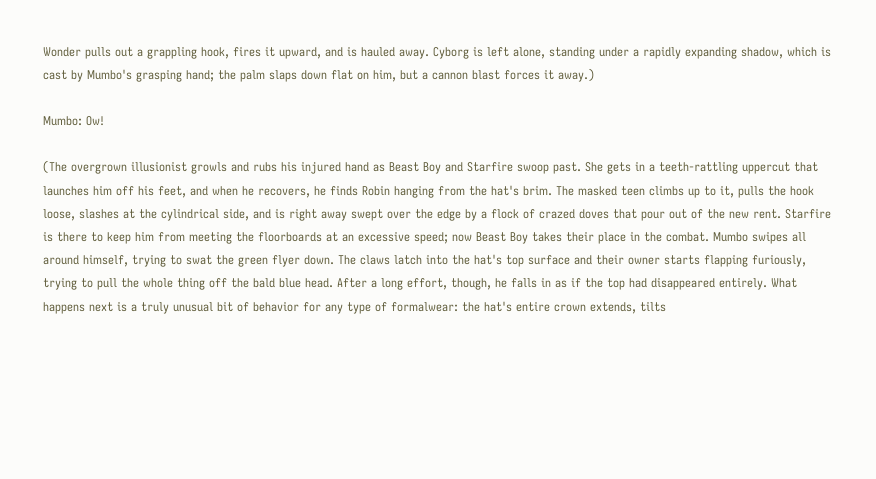Wonder pulls out a grappling hook, fires it upward, and is hauled away. Cyborg is left alone, standing under a rapidly expanding shadow, which is cast by Mumbo's grasping hand; the palm slaps down flat on him, but a cannon blast forces it away.)

Mumbo: Ow!

(The overgrown illusionist growls and rubs his injured hand as Beast Boy and Starfire swoop past. She gets in a teeth-rattling uppercut that launches him off his feet, and when he recovers, he finds Robin hanging from the hat's brim. The masked teen climbs up to it, pulls the hook loose, slashes at the cylindrical side, and is right away swept over the edge by a flock of crazed doves that pour out of the new rent. Starfire is there to keep him from meeting the floorboards at an excessive speed; now Beast Boy takes their place in the combat. Mumbo swipes all around himself, trying to swat the green flyer down. The claws latch into the hat's top surface and their owner starts flapping furiously, trying to pull the whole thing off the bald blue head. After a long effort, though, he falls in as if the top had disappeared entirely. What happens next is a truly unusual bit of behavior for any type of formalwear: the hat's entire crown extends, tilts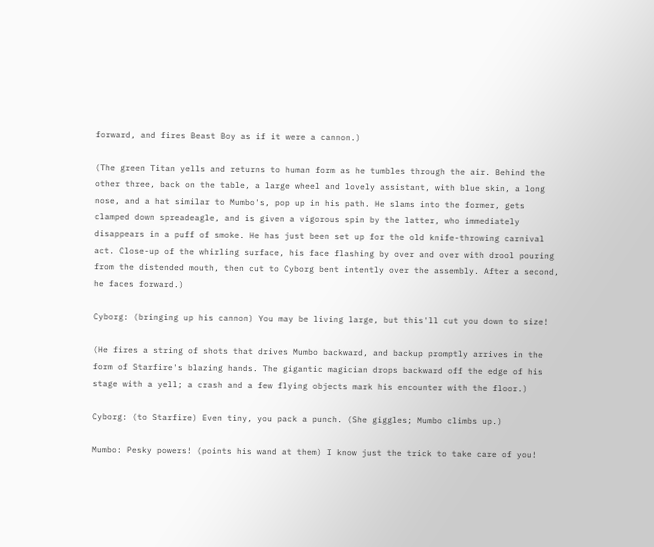forward, and fires Beast Boy as if it were a cannon.)

(The green Titan yells and returns to human form as he tumbles through the air. Behind the other three, back on the table, a large wheel and lovely assistant, with blue skin, a long nose, and a hat similar to Mumbo's, pop up in his path. He slams into the former, gets clamped down spreadeagle, and is given a vigorous spin by the latter, who immediately disappears in a puff of smoke. He has just been set up for the old knife-throwing carnival act. Close-up of the whirling surface, his face flashing by over and over with drool pouring from the distended mouth, then cut to Cyborg bent intently over the assembly. After a second, he faces forward.)

Cyborg: (bringing up his cannon) You may be living large, but this'll cut you down to size!

(He fires a string of shots that drives Mumbo backward, and backup promptly arrives in the form of Starfire's blazing hands. The gigantic magician drops backward off the edge of his stage with a yell; a crash and a few flying objects mark his encounter with the floor.)

Cyborg: (to Starfire) Even tiny, you pack a punch. (She giggles; Mumbo climbs up.)

Mumbo: Pesky powers! (points his wand at them) I know just the trick to take care of you!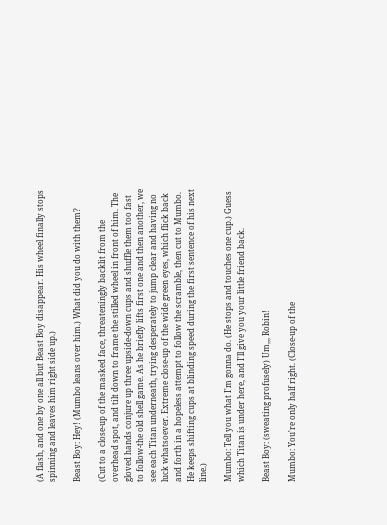(A flash, and one by one all but Beast Boy disappear. His wheel finally stops spinning and leaves him right side up.)

Beast Boy: Hey! (Mumbo leans over him.) What did you do with them?

(Cut to a close-up of the masked face, threateningly backlit from the overhead spot, and tilt down to frame the stilled wheel in front of him. The gloved hands conjure up three upside-down cups and shuffle them too fast to follow-the old shell game. As he briefly lifts first one and then another, we see each Titan underneath, trying desperately to jump clear and having no luck whatsoever. Extreme close-up of the wide green eyes, which flick back and forth in a hopeless attempt to follow the scramble, then cut to Mumbo. He keeps shifting cups at blinding speed during the first sentence of his next line.)

Mumbo: Tell you what I'm gonna do. (He stops and touches one cup.) Guess which Titan is under here, and I'll give you your little friend back.

Beast Boy: (sweating profusely) Um,,, Robin!

Mumbo: You're only half right. (Close-up of the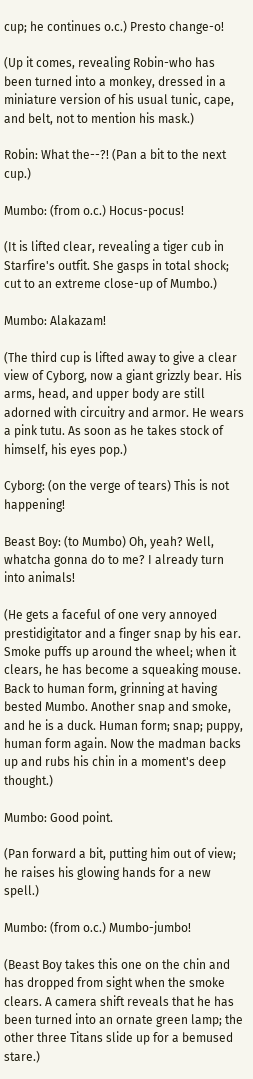cup; he continues o.c.) Presto change-o!

(Up it comes, revealing Robin-who has been turned into a monkey, dressed in a miniature version of his usual tunic, cape, and belt, not to mention his mask.)

Robin: What the--?! (Pan a bit to the next cup.)

Mumbo: (from o.c.) Hocus-pocus!

(It is lifted clear, revealing a tiger cub in Starfire's outfit. She gasps in total shock; cut to an extreme close-up of Mumbo.)

Mumbo: Alakazam!

(The third cup is lifted away to give a clear view of Cyborg, now a giant grizzly bear. His arms, head, and upper body are still adorned with circuitry and armor. He wears a pink tutu. As soon as he takes stock of himself, his eyes pop.)

Cyborg: (on the verge of tears) This is not happening!

Beast Boy: (to Mumbo) Oh, yeah? Well, whatcha gonna do to me? I already turn into animals!

(He gets a faceful of one very annoyed prestidigitator and a finger snap by his ear. Smoke puffs up around the wheel; when it clears, he has become a squeaking mouse. Back to human form, grinning at having bested Mumbo. Another snap and smoke, and he is a duck. Human form; snap; puppy, human form again. Now the madman backs up and rubs his chin in a moment's deep thought.)

Mumbo: Good point.

(Pan forward a bit, putting him out of view; he raises his glowing hands for a new spell.)

Mumbo: (from o.c.) Mumbo-jumbo!

(Beast Boy takes this one on the chin and has dropped from sight when the smoke clears. A camera shift reveals that he has been turned into an ornate green lamp; the other three Titans slide up for a bemused stare.)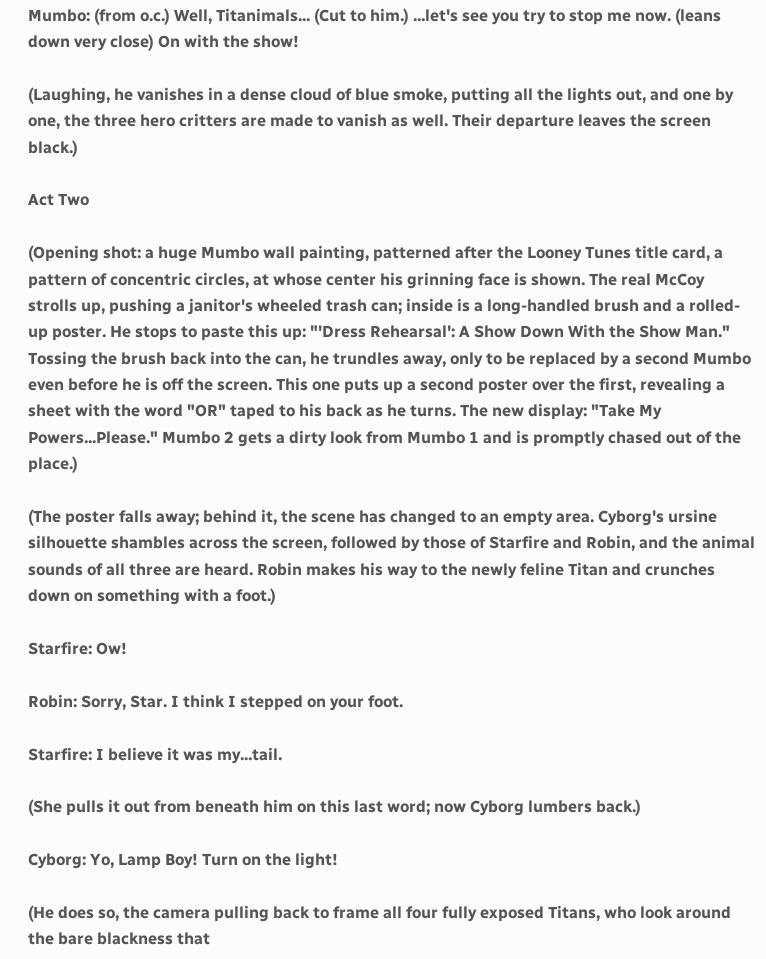Mumbo: (from o.c.) Well, Titanimals... (Cut to him.) ...let's see you try to stop me now. (leans down very close) On with the show!

(Laughing, he vanishes in a dense cloud of blue smoke, putting all the lights out, and one by one, the three hero critters are made to vanish as well. Their departure leaves the screen black.)

Act Two

(Opening shot: a huge Mumbo wall painting, patterned after the Looney Tunes title card, a pattern of concentric circles, at whose center his grinning face is shown. The real McCoy strolls up, pushing a janitor's wheeled trash can; inside is a long-handled brush and a rolled-up poster. He stops to paste this up: "'Dress Rehearsal': A Show Down With the Show Man." Tossing the brush back into the can, he trundles away, only to be replaced by a second Mumbo even before he is off the screen. This one puts up a second poster over the first, revealing a sheet with the word "OR" taped to his back as he turns. The new display: "Take My Powers...Please." Mumbo 2 gets a dirty look from Mumbo 1 and is promptly chased out of the place.)

(The poster falls away; behind it, the scene has changed to an empty area. Cyborg's ursine silhouette shambles across the screen, followed by those of Starfire and Robin, and the animal sounds of all three are heard. Robin makes his way to the newly feline Titan and crunches down on something with a foot.)

Starfire: Ow!

Robin: Sorry, Star. I think I stepped on your foot.

Starfire: I believe it was my...tail.

(She pulls it out from beneath him on this last word; now Cyborg lumbers back.)

Cyborg: Yo, Lamp Boy! Turn on the light!

(He does so, the camera pulling back to frame all four fully exposed Titans, who look around the bare blackness that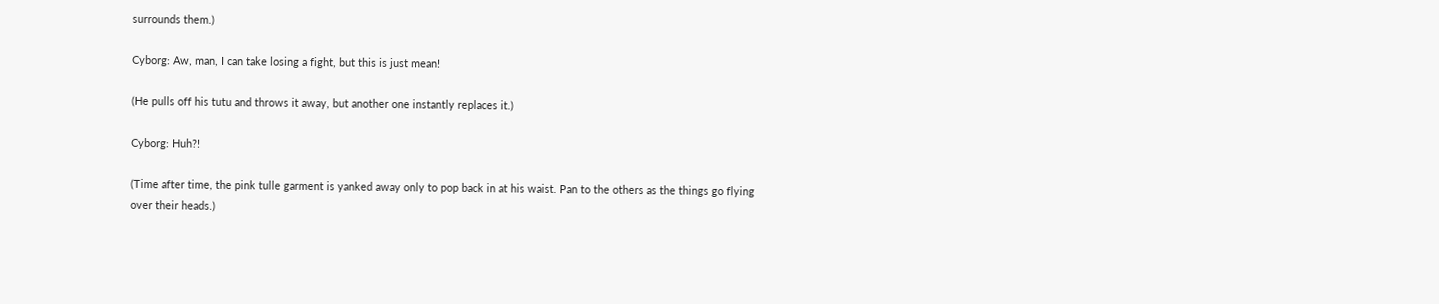surrounds them.)

Cyborg: Aw, man, I can take losing a fight, but this is just mean!

(He pulls off his tutu and throws it away, but another one instantly replaces it.)

Cyborg: Huh?!

(Time after time, the pink tulle garment is yanked away only to pop back in at his waist. Pan to the others as the things go flying over their heads.)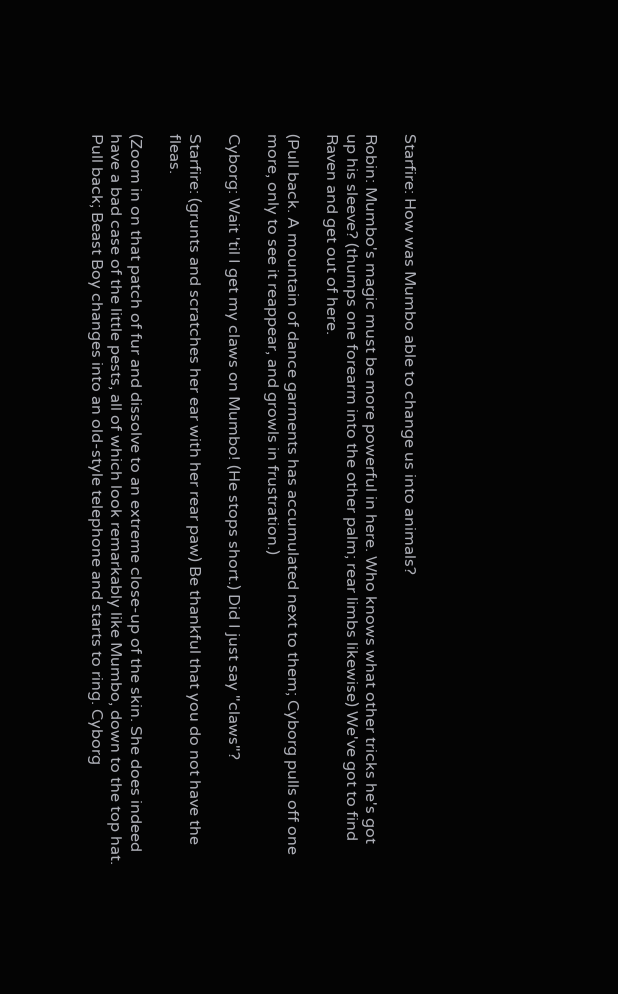Starfire: How was Mumbo able to change us into animals?

Robin: Mumbo's magic must be more powerful in here. Who knows what other tricks he's got up his sleeve? (thumps one forearm into the other palm; rear limbs likewise) We've got to find Raven and get out of here.

(Pull back. A mountain of dance garments has accumulated next to them; Cyborg pulls off one more, only to see it reappear, and growls in frustration.)

Cyborg: Wait 'til I get my claws on Mumbo! (He stops short.) Did I just say "claws"?

Starfire: (grunts and scratches her ear with her rear paw) Be thankful that you do not have the fleas.

(Zoom in on that patch of fur and dissolve to an extreme close-up of the skin. She does indeed have a bad case of the little pests, all of which look remarkably like Mumbo, down to the top hat. Pull back; Beast Boy changes into an old-style telephone and starts to ring. Cyborg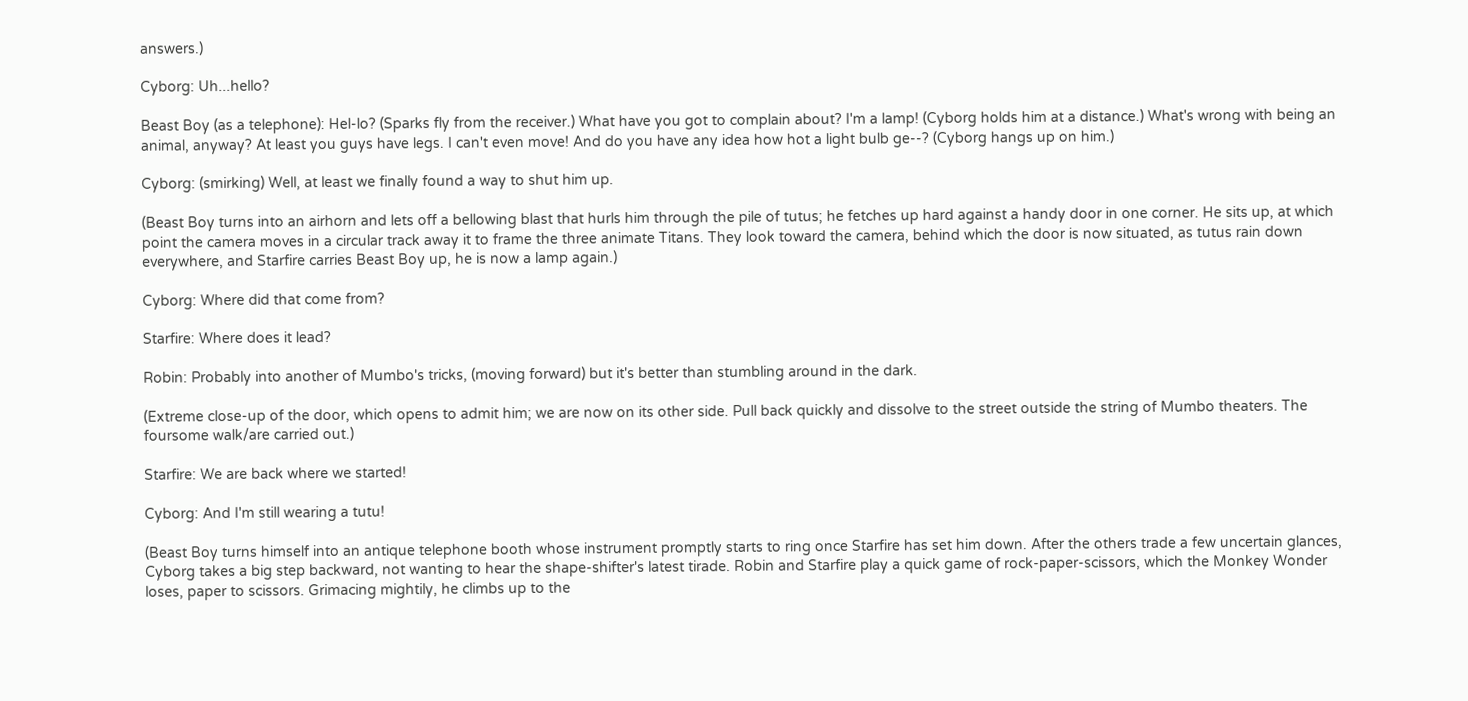answers.)

Cyborg: Uh...hello?

Beast Boy (as a telephone): Hel-lo? (Sparks fly from the receiver.) What have you got to complain about? I'm a lamp! (Cyborg holds him at a distance.) What's wrong with being an animal, anyway? At least you guys have legs. I can't even move! And do you have any idea how hot a light bulb ge--? (Cyborg hangs up on him.)

Cyborg: (smirking) Well, at least we finally found a way to shut him up.

(Beast Boy turns into an airhorn and lets off a bellowing blast that hurls him through the pile of tutus; he fetches up hard against a handy door in one corner. He sits up, at which point the camera moves in a circular track away it to frame the three animate Titans. They look toward the camera, behind which the door is now situated, as tutus rain down everywhere, and Starfire carries Beast Boy up, he is now a lamp again.)

Cyborg: Where did that come from?

Starfire: Where does it lead?

Robin: Probably into another of Mumbo's tricks, (moving forward) but it's better than stumbling around in the dark.

(Extreme close-up of the door, which opens to admit him; we are now on its other side. Pull back quickly and dissolve to the street outside the string of Mumbo theaters. The foursome walk/are carried out.)

Starfire: We are back where we started!

Cyborg: And I'm still wearing a tutu!

(Beast Boy turns himself into an antique telephone booth whose instrument promptly starts to ring once Starfire has set him down. After the others trade a few uncertain glances, Cyborg takes a big step backward, not wanting to hear the shape-shifter's latest tirade. Robin and Starfire play a quick game of rock-paper-scissors, which the Monkey Wonder loses, paper to scissors. Grimacing mightily, he climbs up to the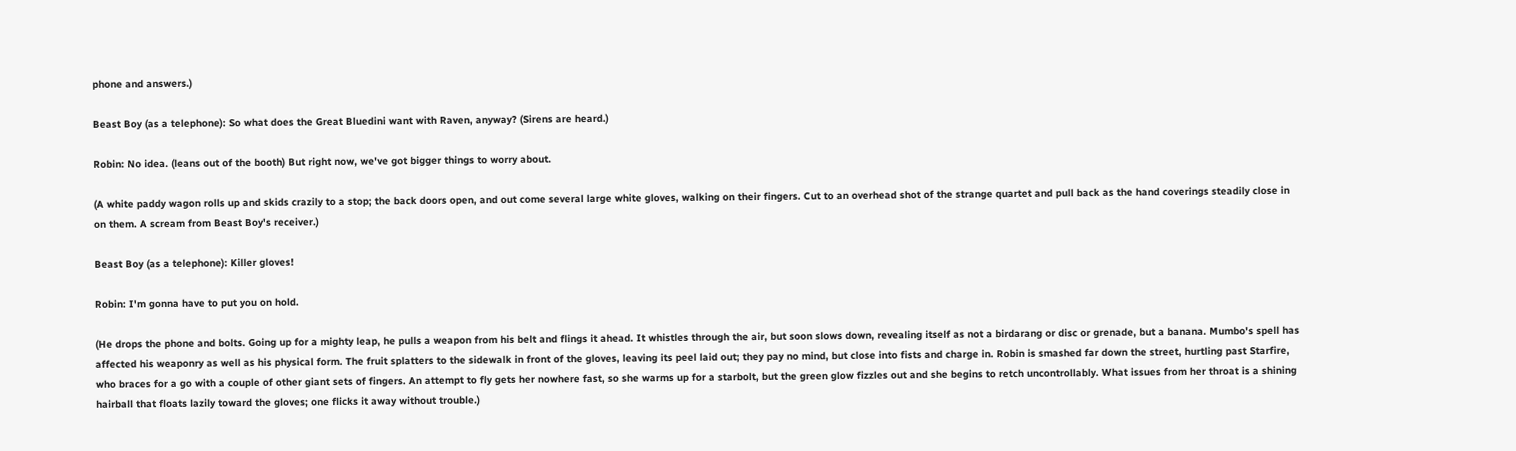phone and answers.)

Beast Boy (as a telephone): So what does the Great Bluedini want with Raven, anyway? (Sirens are heard.)

Robin: No idea. (leans out of the booth) But right now, we've got bigger things to worry about.

(A white paddy wagon rolls up and skids crazily to a stop; the back doors open, and out come several large white gloves, walking on their fingers. Cut to an overhead shot of the strange quartet and pull back as the hand coverings steadily close in on them. A scream from Beast Boy's receiver.)

Beast Boy (as a telephone): Killer gloves!

Robin: I'm gonna have to put you on hold.

(He drops the phone and bolts. Going up for a mighty leap, he pulls a weapon from his belt and flings it ahead. It whistles through the air, but soon slows down, revealing itself as not a birdarang or disc or grenade, but a banana. Mumbo's spell has affected his weaponry as well as his physical form. The fruit splatters to the sidewalk in front of the gloves, leaving its peel laid out; they pay no mind, but close into fists and charge in. Robin is smashed far down the street, hurtling past Starfire, who braces for a go with a couple of other giant sets of fingers. An attempt to fly gets her nowhere fast, so she warms up for a starbolt, but the green glow fizzles out and she begins to retch uncontrollably. What issues from her throat is a shining hairball that floats lazily toward the gloves; one flicks it away without trouble.)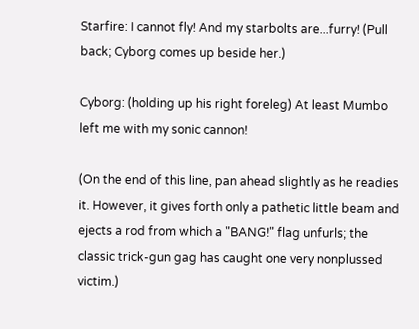Starfire: I cannot fly! And my starbolts are...furry! (Pull back; Cyborg comes up beside her.)

Cyborg: (holding up his right foreleg) At least Mumbo left me with my sonic cannon!

(On the end of this line, pan ahead slightly as he readies it. However, it gives forth only a pathetic little beam and ejects a rod from which a "BANG!" flag unfurls; the classic trick-gun gag has caught one very nonplussed victim.)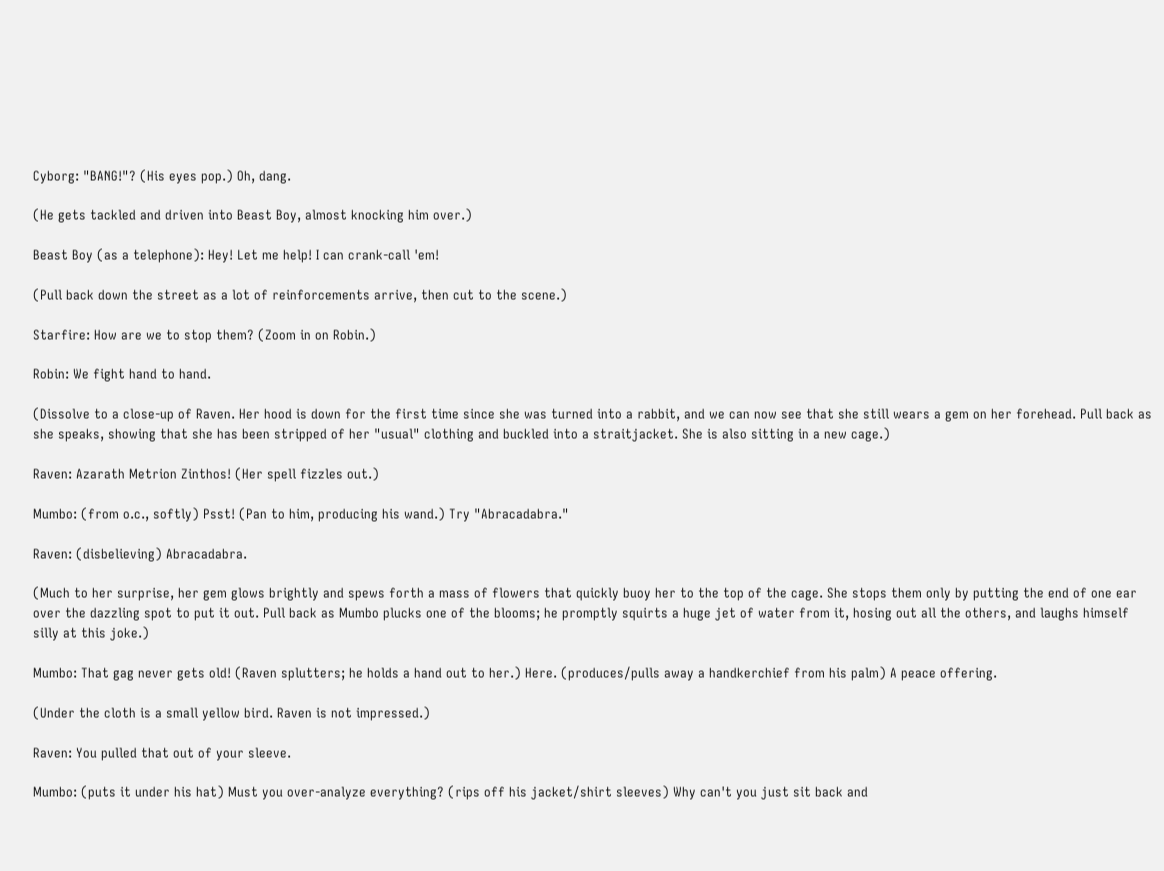Cyborg: "BANG!"? (His eyes pop.) Oh, dang.

(He gets tackled and driven into Beast Boy, almost knocking him over.)

Beast Boy (as a telephone): Hey! Let me help! I can crank-call 'em!

(Pull back down the street as a lot of reinforcements arrive, then cut to the scene.)

Starfire: How are we to stop them? (Zoom in on Robin.)

Robin: We fight hand to hand.

(Dissolve to a close-up of Raven. Her hood is down for the first time since she was turned into a rabbit, and we can now see that she still wears a gem on her forehead. Pull back as she speaks, showing that she has been stripped of her "usual" clothing and buckled into a straitjacket. She is also sitting in a new cage.)

Raven: Azarath Metrion Zinthos! (Her spell fizzles out.)

Mumbo: (from o.c., softly) Psst! (Pan to him, producing his wand.) Try "Abracadabra."

Raven: (disbelieving) Abracadabra.

(Much to her surprise, her gem glows brightly and spews forth a mass of flowers that quickly buoy her to the top of the cage. She stops them only by putting the end of one ear over the dazzling spot to put it out. Pull back as Mumbo plucks one of the blooms; he promptly squirts a huge jet of water from it, hosing out all the others, and laughs himself silly at this joke.)

Mumbo: That gag never gets old! (Raven splutters; he holds a hand out to her.) Here. (produces/pulls away a handkerchief from his palm) A peace offering.

(Under the cloth is a small yellow bird. Raven is not impressed.)

Raven: You pulled that out of your sleeve.

Mumbo: (puts it under his hat) Must you over-analyze everything? (rips off his jacket/shirt sleeves) Why can't you just sit back and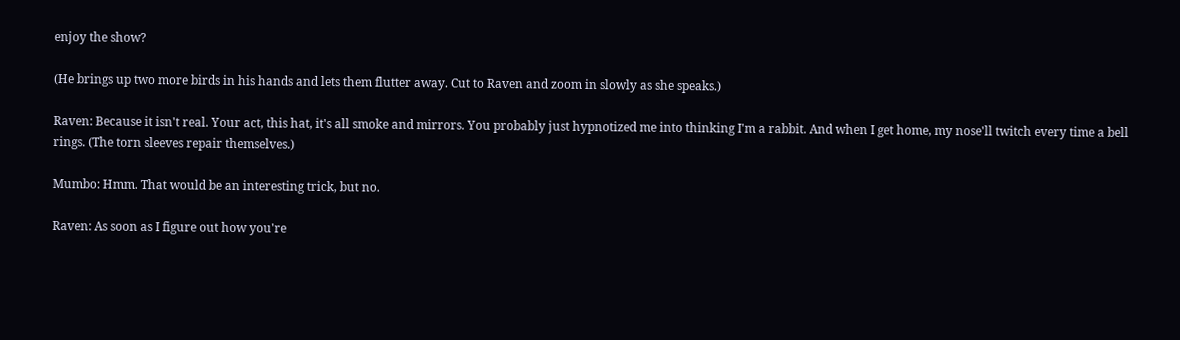enjoy the show?

(He brings up two more birds in his hands and lets them flutter away. Cut to Raven and zoom in slowly as she speaks.)

Raven: Because it isn't real. Your act, this hat, it's all smoke and mirrors. You probably just hypnotized me into thinking I'm a rabbit. And when I get home, my nose'll twitch every time a bell rings. (The torn sleeves repair themselves.)

Mumbo: Hmm. That would be an interesting trick, but no.

Raven: As soon as I figure out how you're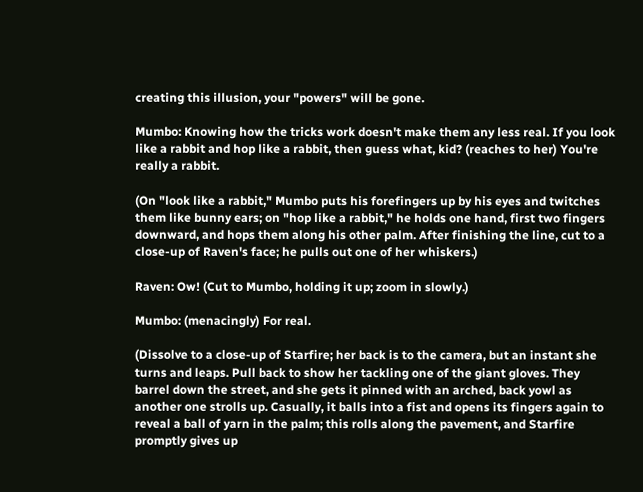creating this illusion, your "powers" will be gone.

Mumbo: Knowing how the tricks work doesn't make them any less real. If you look like a rabbit and hop like a rabbit, then guess what, kid? (reaches to her) You're really a rabbit.

(On "look like a rabbit," Mumbo puts his forefingers up by his eyes and twitches them like bunny ears; on "hop like a rabbit," he holds one hand, first two fingers downward, and hops them along his other palm. After finishing the line, cut to a close-up of Raven's face; he pulls out one of her whiskers.)

Raven: Ow! (Cut to Mumbo, holding it up; zoom in slowly.)

Mumbo: (menacingly) For real.

(Dissolve to a close-up of Starfire; her back is to the camera, but an instant she turns and leaps. Pull back to show her tackling one of the giant gloves. They barrel down the street, and she gets it pinned with an arched, back yowl as another one strolls up. Casually, it balls into a fist and opens its fingers again to reveal a ball of yarn in the palm; this rolls along the pavement, and Starfire promptly gives up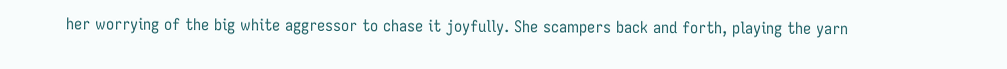her worrying of the big white aggressor to chase it joyfully. She scampers back and forth, playing the yarn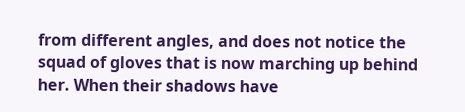from different angles, and does not notice the squad of gloves that is now marching up behind her. When their shadows have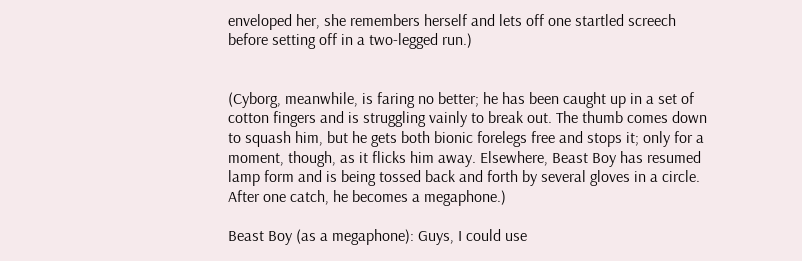enveloped her, she remembers herself and lets off one startled screech before setting off in a two-legged run.)


(Cyborg, meanwhile, is faring no better; he has been caught up in a set of cotton fingers and is struggling vainly to break out. The thumb comes down to squash him, but he gets both bionic forelegs free and stops it; only for a moment, though, as it flicks him away. Elsewhere, Beast Boy has resumed lamp form and is being tossed back and forth by several gloves in a circle. After one catch, he becomes a megaphone.)

Beast Boy (as a megaphone): Guys, I could use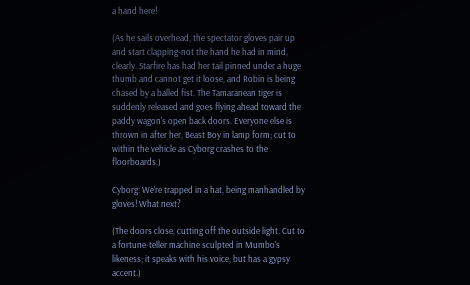a hand here!

(As he sails overhead, the spectator gloves pair up and start clapping-not the hand he had in mind, clearly. Starfire has had her tail pinned under a huge thumb and cannot get it loose, and Robin is being chased by a balled fist. The Tamaranean tiger is suddenly released and goes flying ahead toward the paddy wagon's open back doors. Everyone else is thrown in after her, Beast Boy in lamp form; cut to within the vehicle as Cyborg crashes to the floorboards.)

Cyborg: We're trapped in a hat, being manhandled by gloves! What next?

(The doors close, cutting off the outside light. Cut to a fortune-teller machine sculpted in Mumbo's likeness; it speaks with his voice, but has a gypsy accent.)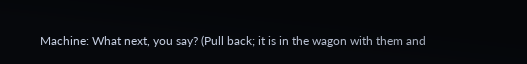Machine: What next, you say? (Pull back; it is in the wagon with them and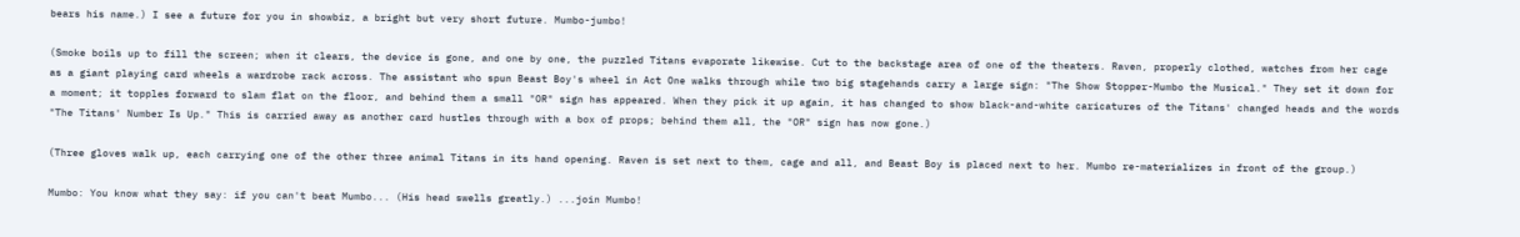bears his name.) I see a future for you in showbiz, a bright but very short future. Mumbo-jumbo!

(Smoke boils up to fill the screen; when it clears, the device is gone, and one by one, the puzzled Titans evaporate likewise. Cut to the backstage area of one of the theaters. Raven, properly clothed, watches from her cage as a giant playing card wheels a wardrobe rack across. The assistant who spun Beast Boy's wheel in Act One walks through while two big stagehands carry a large sign: "The Show Stopper-Mumbo the Musical." They set it down for a moment; it topples forward to slam flat on the floor, and behind them a small "OR" sign has appeared. When they pick it up again, it has changed to show black-and-white caricatures of the Titans' changed heads and the words "The Titans' Number Is Up." This is carried away as another card hustles through with a box of props; behind them all, the "OR" sign has now gone.)

(Three gloves walk up, each carrying one of the other three animal Titans in its hand opening. Raven is set next to them, cage and all, and Beast Boy is placed next to her. Mumbo re-materializes in front of the group.)

Mumbo: You know what they say: if you can't beat Mumbo... (His head swells greatly.) ...join Mumbo!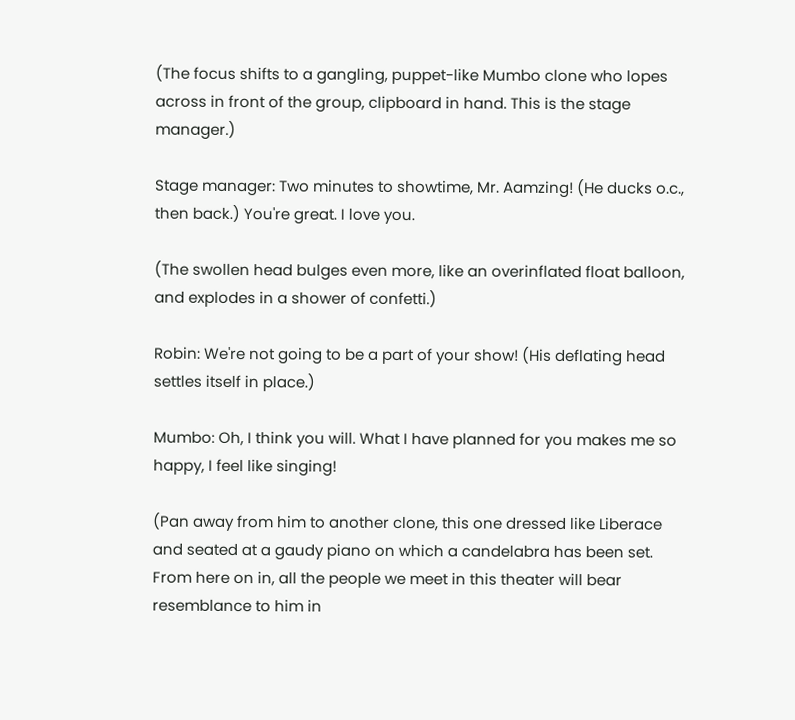(The focus shifts to a gangling, puppet-like Mumbo clone who lopes across in front of the group, clipboard in hand. This is the stage manager.)

Stage manager: Two minutes to showtime, Mr. Aamzing! (He ducks o.c., then back.) You're great. I love you.

(The swollen head bulges even more, like an overinflated float balloon, and explodes in a shower of confetti.)

Robin: We're not going to be a part of your show! (His deflating head settles itself in place.)

Mumbo: Oh, I think you will. What I have planned for you makes me so happy, I feel like singing!

(Pan away from him to another clone, this one dressed like Liberace and seated at a gaudy piano on which a candelabra has been set. From here on in, all the people we meet in this theater will bear resemblance to him in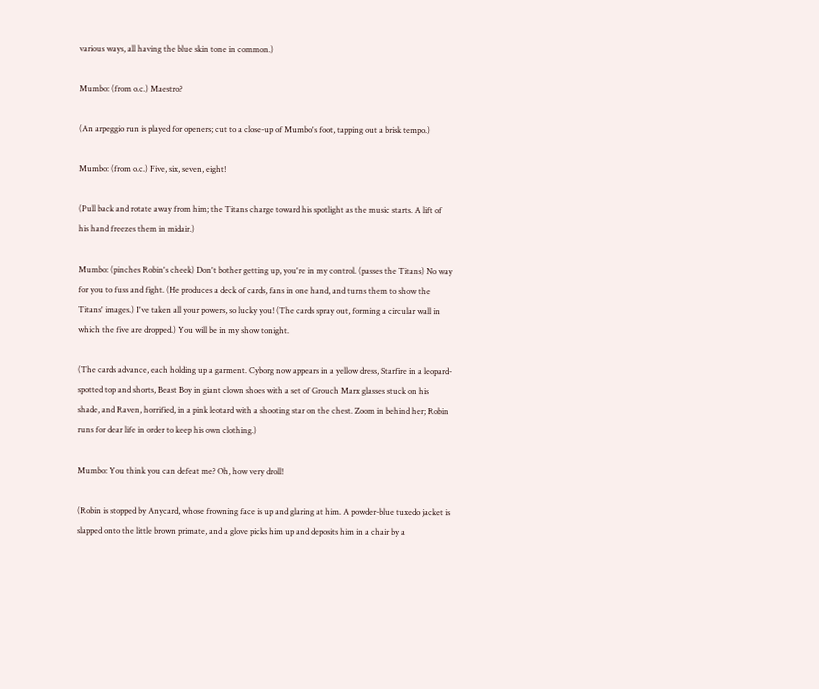various ways, all having the blue skin tone in common.)

Mumbo: (from o.c.) Maestro?

(An arpeggio run is played for openers; cut to a close-up of Mumbo's foot, tapping out a brisk tempo.)

Mumbo: (from o.c.) Five, six, seven, eight!

(Pull back and rotate away from him; the Titans charge toward his spotlight as the music starts. A lift of his hand freezes them in midair.)

Mumbo: (pinches Robin's cheek) Don't bother getting up, you're in my control. (passes the Titans) No way for you to fuss and fight. (He produces a deck of cards, fans in one hand, and turns them to show the Titans' images.) I've taken all your powers, so lucky you! (The cards spray out, forming a circular wall in which the five are dropped.) You will be in my show tonight.

(The cards advance, each holding up a garment. Cyborg now appears in a yellow dress, Starfire in a leopard-spotted top and shorts, Beast Boy in giant clown shoes with a set of Grouch Marx glasses stuck on his shade, and Raven, horrified, in a pink leotard with a shooting star on the chest. Zoom in behind her; Robin runs for dear life in order to keep his own clothing.)

Mumbo: You think you can defeat me? Oh, how very droll!

(Robin is stopped by Anycard, whose frowning face is up and glaring at him. A powder-blue tuxedo jacket is slapped onto the little brown primate, and a glove picks him up and deposits him in a chair by a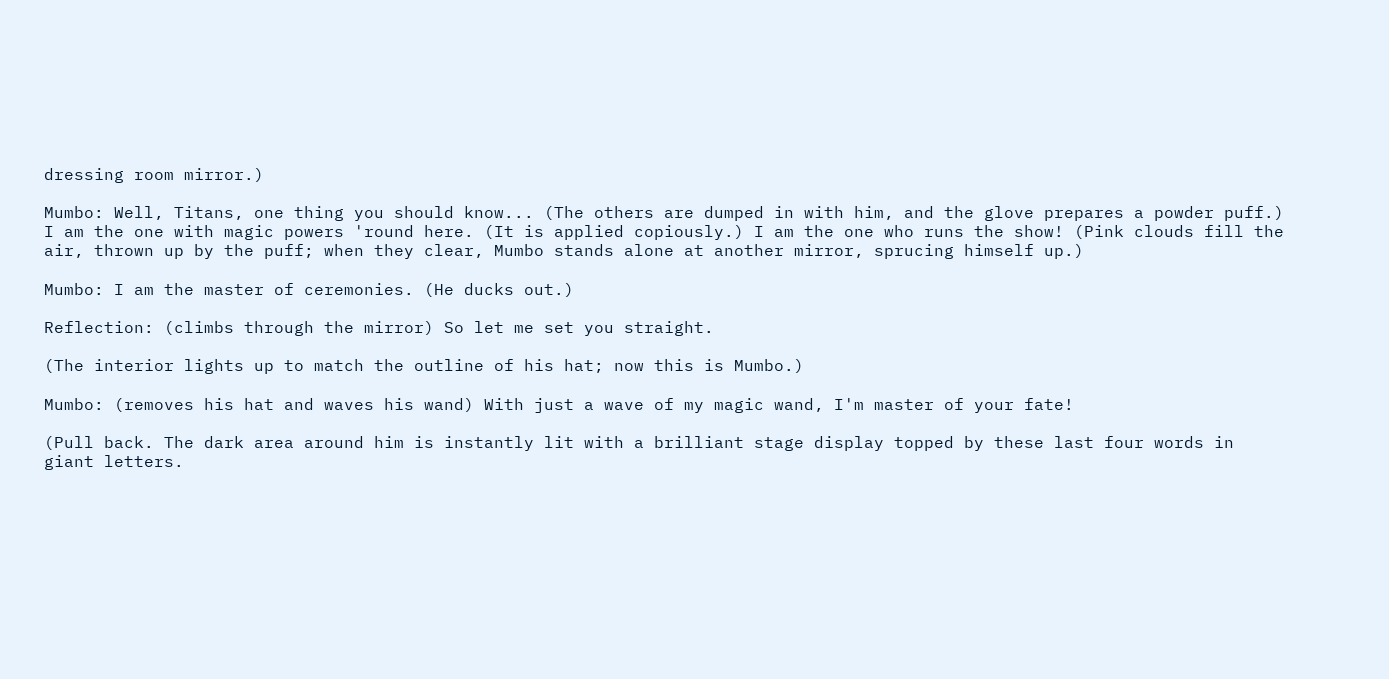dressing room mirror.)

Mumbo: Well, Titans, one thing you should know... (The others are dumped in with him, and the glove prepares a powder puff.) I am the one with magic powers 'round here. (It is applied copiously.) I am the one who runs the show! (Pink clouds fill the air, thrown up by the puff; when they clear, Mumbo stands alone at another mirror, sprucing himself up.)

Mumbo: I am the master of ceremonies. (He ducks out.)

Reflection: (climbs through the mirror) So let me set you straight.

(The interior lights up to match the outline of his hat; now this is Mumbo.)

Mumbo: (removes his hat and waves his wand) With just a wave of my magic wand, I'm master of your fate!

(Pull back. The dark area around him is instantly lit with a brilliant stage display topped by these last four words in giant letters.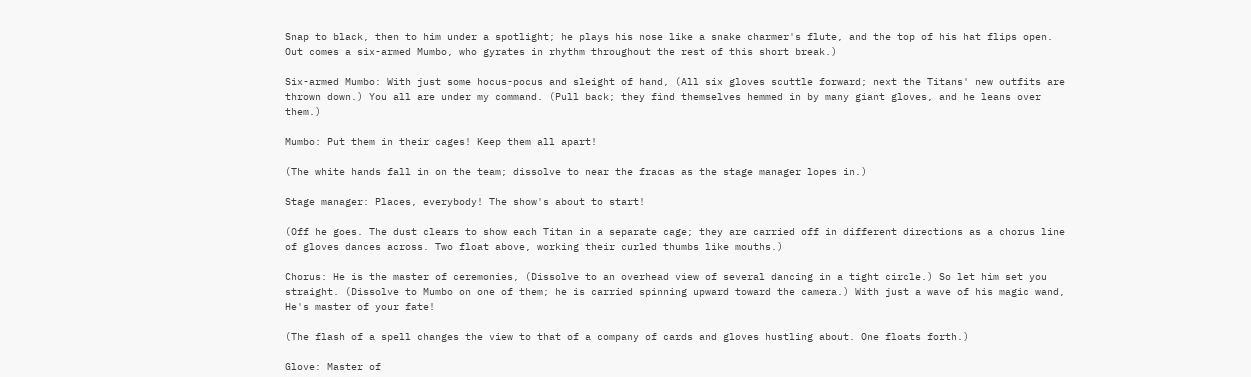Snap to black, then to him under a spotlight; he plays his nose like a snake charmer's flute, and the top of his hat flips open. Out comes a six-armed Mumbo, who gyrates in rhythm throughout the rest of this short break.)

Six-armed Mumbo: With just some hocus-pocus and sleight of hand, (All six gloves scuttle forward; next the Titans' new outfits are thrown down.) You all are under my command. (Pull back; they find themselves hemmed in by many giant gloves, and he leans over them.)

Mumbo: Put them in their cages! Keep them all apart!

(The white hands fall in on the team; dissolve to near the fracas as the stage manager lopes in.)

Stage manager: Places, everybody! The show's about to start!

(Off he goes. The dust clears to show each Titan in a separate cage; they are carried off in different directions as a chorus line of gloves dances across. Two float above, working their curled thumbs like mouths.)

Chorus: He is the master of ceremonies, (Dissolve to an overhead view of several dancing in a tight circle.) So let him set you straight. (Dissolve to Mumbo on one of them; he is carried spinning upward toward the camera.) With just a wave of his magic wand, He's master of your fate!

(The flash of a spell changes the view to that of a company of cards and gloves hustling about. One floats forth.)

Glove: Master of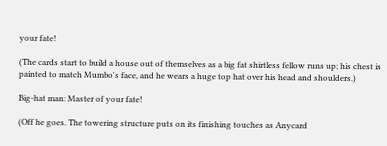your fate!

(The cards start to build a house out of themselves as a big fat shirtless fellow runs up; his chest is painted to match Mumbo's face, and he wears a huge top hat over his head and shoulders.)

Big-hat man: Master of your fate!

(Off he goes. The towering structure puts on its finishing touches as Anycard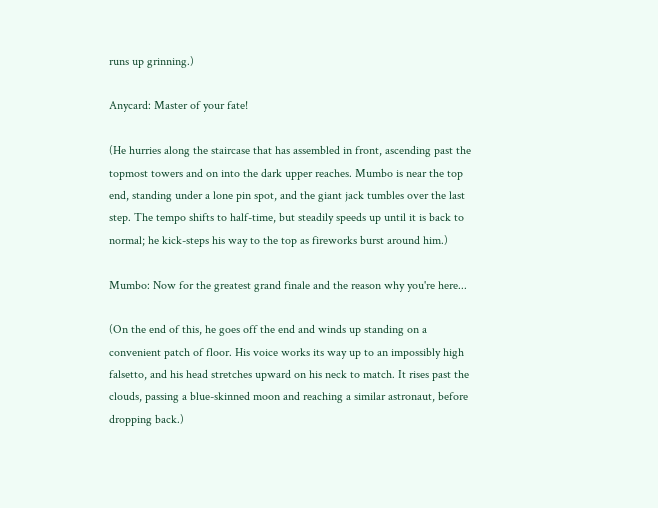runs up grinning.)

Anycard: Master of your fate!

(He hurries along the staircase that has assembled in front, ascending past the topmost towers and on into the dark upper reaches. Mumbo is near the top end, standing under a lone pin spot, and the giant jack tumbles over the last step. The tempo shifts to half-time, but steadily speeds up until it is back to normal; he kick-steps his way to the top as fireworks burst around him.)

Mumbo: Now for the greatest grand finale and the reason why you're here...

(On the end of this, he goes off the end and winds up standing on a convenient patch of floor. His voice works its way up to an impossibly high falsetto, and his head stretches upward on his neck to match. It rises past the clouds, passing a blue-skinned moon and reaching a similar astronaut, before dropping back.)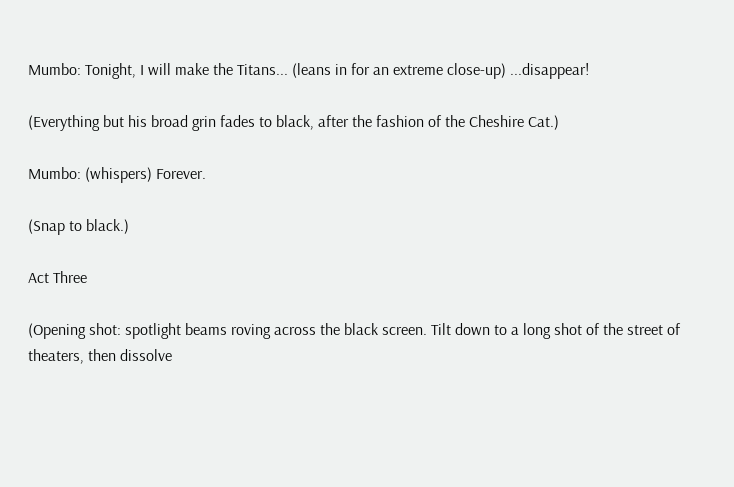Mumbo: Tonight, I will make the Titans... (leans in for an extreme close-up) ...disappear!

(Everything but his broad grin fades to black, after the fashion of the Cheshire Cat.)

Mumbo: (whispers) Forever.

(Snap to black.)

Act Three

(Opening shot: spotlight beams roving across the black screen. Tilt down to a long shot of the street of theaters, then dissolve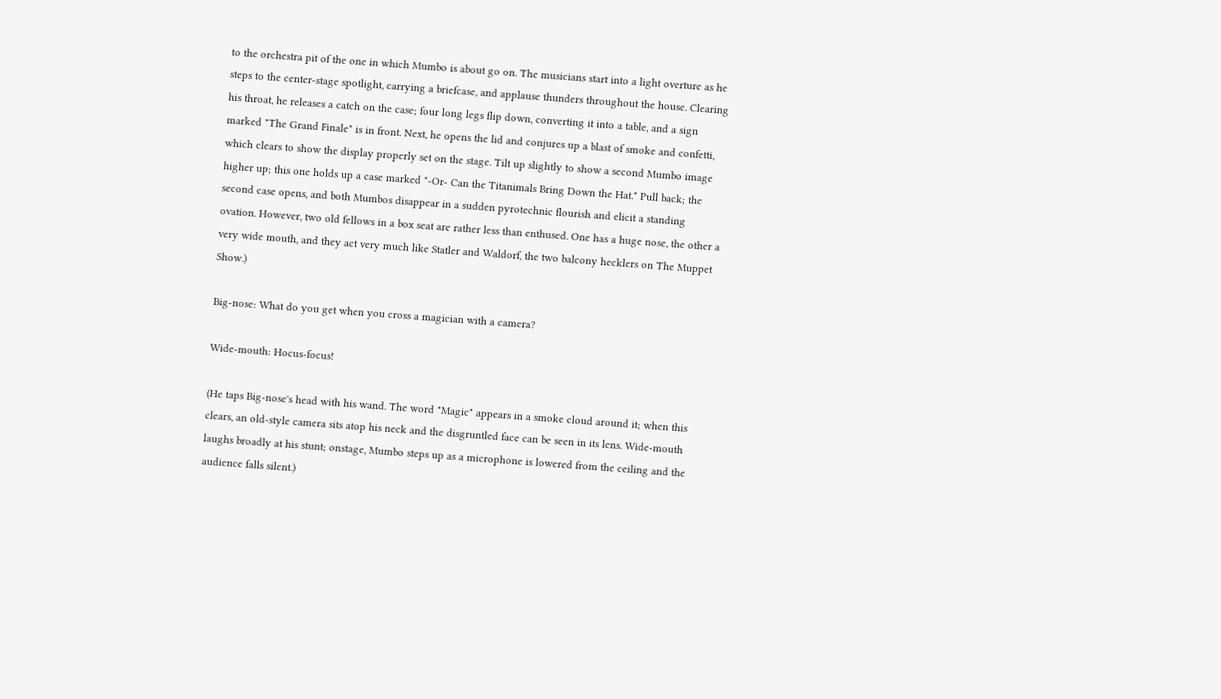to the orchestra pit of the one in which Mumbo is about go on. The musicians start into a light overture as he steps to the center-stage spotlight, carrying a briefcase, and applause thunders throughout the house. Clearing his throat, he releases a catch on the case; four long legs flip down, converting it into a table, and a sign marked "The Grand Finale" is in front. Next, he opens the lid and conjures up a blast of smoke and confetti, which clears to show the display properly set on the stage. Tilt up slightly to show a second Mumbo image higher up; this one holds up a case marked "-Or- Can the Titanimals Bring Down the Hat." Pull back; the second case opens, and both Mumbos disappear in a sudden pyrotechnic flourish and elicit a standing ovation. However, two old fellows in a box seat are rather less than enthused. One has a huge nose, the other a very wide mouth, and they act very much like Statler and Waldorf, the two balcony hecklers on The Muppet Show.)

Big-nose: What do you get when you cross a magician with a camera?

Wide-mouth: Hocus-focus!

(He taps Big-nose's head with his wand. The word "Magic" appears in a smoke cloud around it; when this clears, an old-style camera sits atop his neck and the disgruntled face can be seen in its lens. Wide-mouth laughs broadly at his stunt; onstage, Mumbo steps up as a microphone is lowered from the ceiling and the audience falls silent.)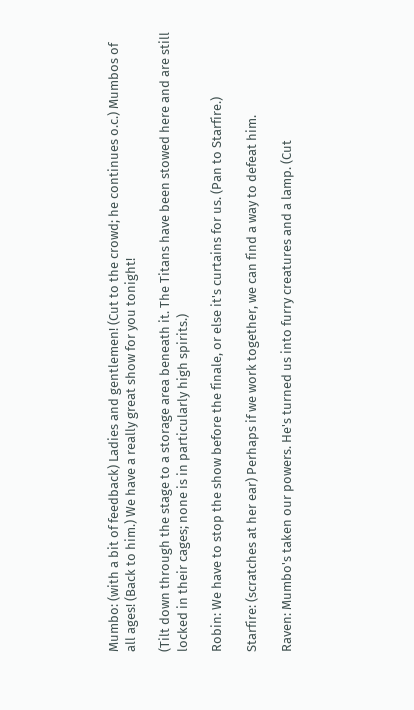Mumbo: (with a bit of feedback) Ladies and gentlemen! (Cut to the crowd; he continues o.c.) Mumbos of all ages! (Back to him.) We have a really great show for you tonight!

(Tilt down through the stage to a storage area beneath it. The Titans have been stowed here and are still locked in their cages; none is in particularly high spirits.)

Robin: We have to stop the show before the finale, or else it's curtains for us. (Pan to Starfire.)

Starfire: (scratches at her ear) Perhaps if we work together, we can find a way to defeat him.

Raven: Mumbo's taken our powers. He's turned us into furry creatures and a lamp. (Cut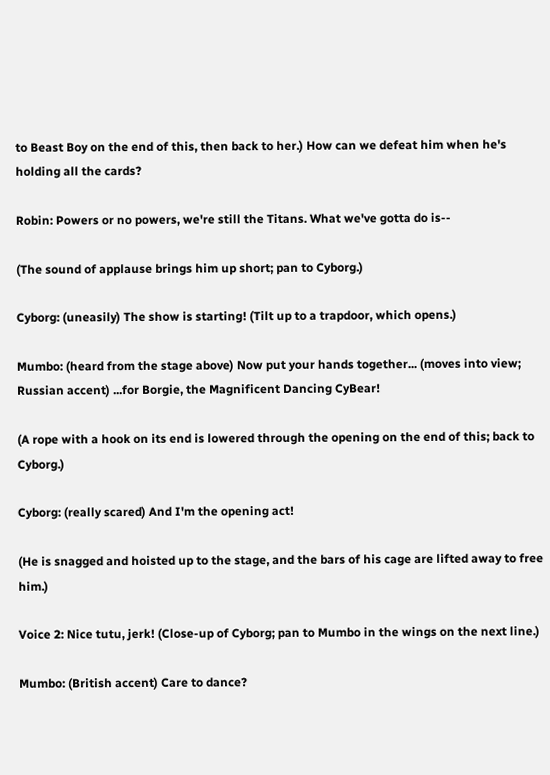to Beast Boy on the end of this, then back to her.) How can we defeat him when he's holding all the cards?

Robin: Powers or no powers, we're still the Titans. What we've gotta do is--

(The sound of applause brings him up short; pan to Cyborg.)

Cyborg: (uneasily) The show is starting! (Tilt up to a trapdoor, which opens.)

Mumbo: (heard from the stage above) Now put your hands together... (moves into view; Russian accent) ...for Borgie, the Magnificent Dancing CyBear!

(A rope with a hook on its end is lowered through the opening on the end of this; back to Cyborg.)

Cyborg: (really scared) And I'm the opening act!

(He is snagged and hoisted up to the stage, and the bars of his cage are lifted away to free him.)

Voice 2: Nice tutu, jerk! (Close-up of Cyborg; pan to Mumbo in the wings on the next line.)

Mumbo: (British accent) Care to dance?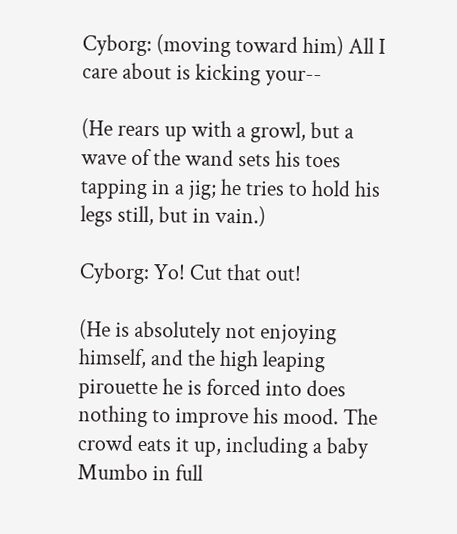Cyborg: (moving toward him) All I care about is kicking your--

(He rears up with a growl, but a wave of the wand sets his toes tapping in a jig; he tries to hold his legs still, but in vain.)

Cyborg: Yo! Cut that out!

(He is absolutely not enjoying himself, and the high leaping pirouette he is forced into does nothing to improve his mood. The crowd eats it up, including a baby Mumbo in full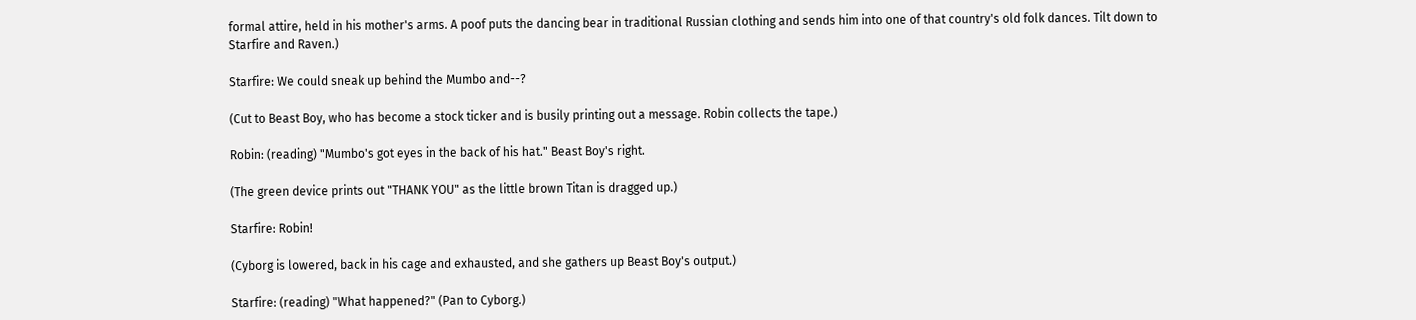formal attire, held in his mother's arms. A poof puts the dancing bear in traditional Russian clothing and sends him into one of that country's old folk dances. Tilt down to Starfire and Raven.)

Starfire: We could sneak up behind the Mumbo and--?

(Cut to Beast Boy, who has become a stock ticker and is busily printing out a message. Robin collects the tape.)

Robin: (reading) "Mumbo's got eyes in the back of his hat." Beast Boy's right.

(The green device prints out "THANK YOU" as the little brown Titan is dragged up.)

Starfire: Robin!

(Cyborg is lowered, back in his cage and exhausted, and she gathers up Beast Boy's output.)

Starfire: (reading) "What happened?" (Pan to Cyborg.)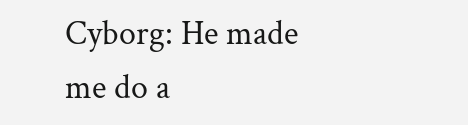Cyborg: He made me do a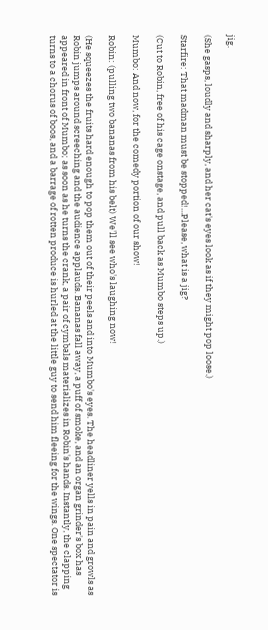jig.

(She gasps, loudly and sharply, and her cat's eyes look as if they might pop loose.)

Starfire: That madman must be stopped!...Please, what is a jig?

(Cut to Robin, free of his cage onstage, and pull back as Mumbo steps up.)

Mumbo: And now, for the comedy portion of our show!

Robin: (pulling two bananas from his belt) We'll see who's laughing now!

(He squeezes the fruits hard enough to pop them out of their peels and into Mumbo's eyes. The headliner yells in pain and growls as Robin jumps around screeching and the audience applauds. Bananas fall away, a puff of smoke, and an organ grinder's box has appeared in front of Mumbo; as soon as he turns the crank, a pair of cymbals materializes in Robin's hands. Instantly, the clapping turns to a chorus of boos, and a barrage of rotten produce is hurled at the little guy to send him fleeing for the wings. One spectator is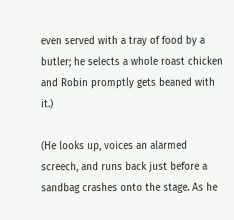even served with a tray of food by a butler; he selects a whole roast chicken and Robin promptly gets beaned with it.)

(He looks up, voices an alarmed screech, and runs back just before a sandbag crashes onto the stage. As he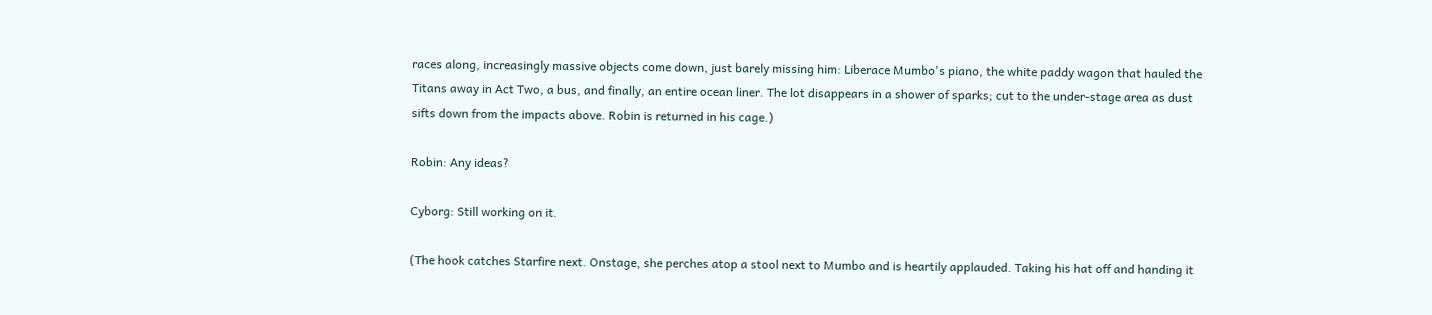races along, increasingly massive objects come down, just barely missing him: Liberace Mumbo's piano, the white paddy wagon that hauled the Titans away in Act Two, a bus, and finally, an entire ocean liner. The lot disappears in a shower of sparks; cut to the under-stage area as dust sifts down from the impacts above. Robin is returned in his cage.)

Robin: Any ideas?

Cyborg: Still working on it.

(The hook catches Starfire next. Onstage, she perches atop a stool next to Mumbo and is heartily applauded. Taking his hat off and handing it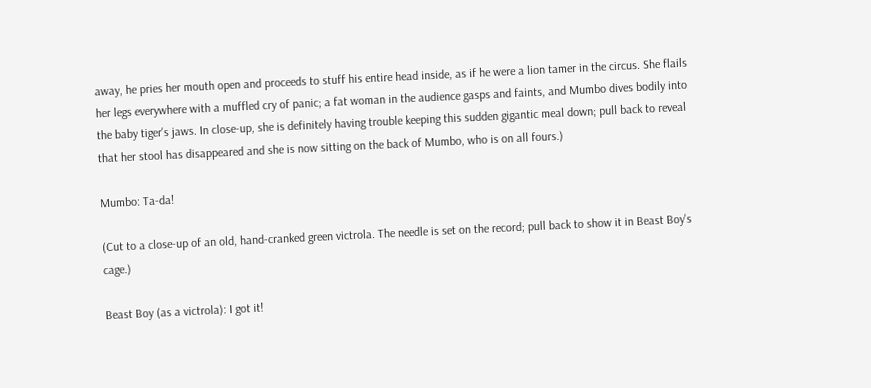away, he pries her mouth open and proceeds to stuff his entire head inside, as if he were a lion tamer in the circus. She flails her legs everywhere with a muffled cry of panic; a fat woman in the audience gasps and faints, and Mumbo dives bodily into the baby tiger's jaws. In close-up, she is definitely having trouble keeping this sudden gigantic meal down; pull back to reveal that her stool has disappeared and she is now sitting on the back of Mumbo, who is on all fours.)

Mumbo: Ta-da!

(Cut to a close-up of an old, hand-cranked green victrola. The needle is set on the record; pull back to show it in Beast Boy's cage.)

Beast Boy (as a victrola): I got it!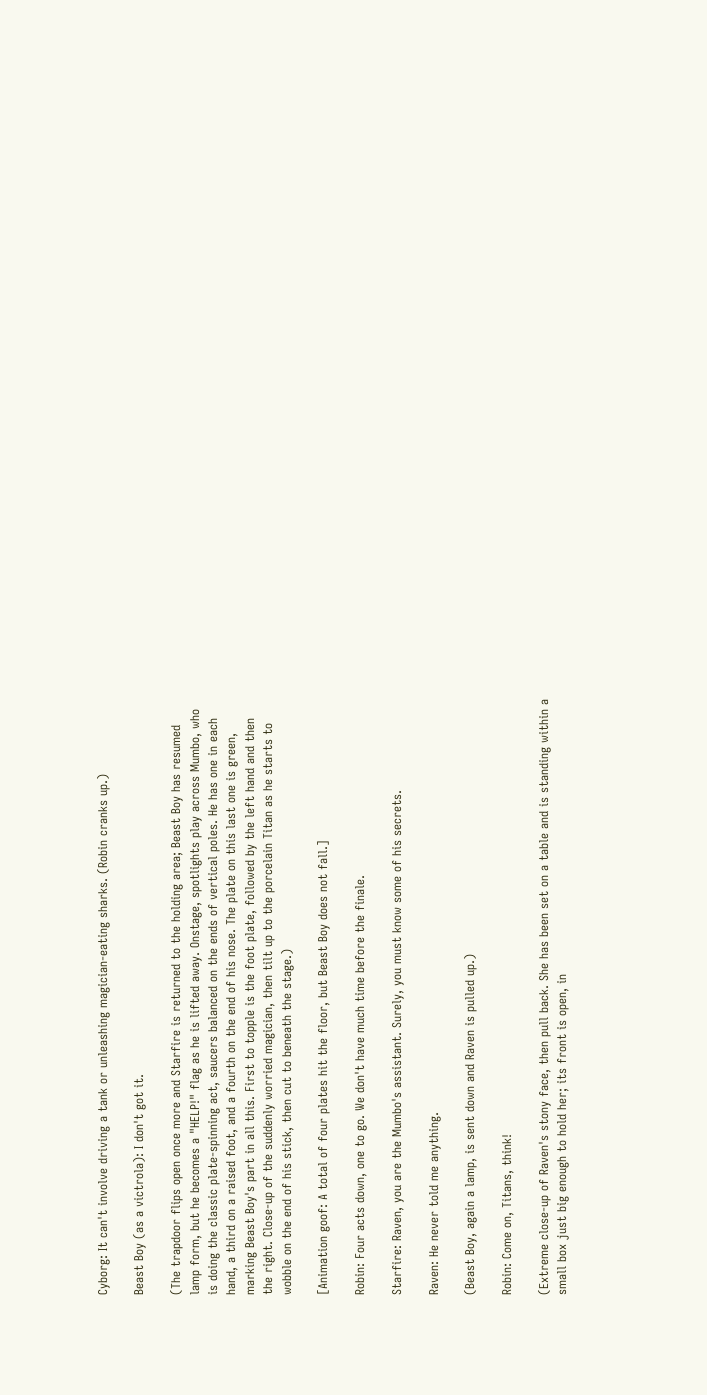Cyborg: It can't involve driving a tank or unleashing magician-eating sharks. (Robin cranks up.)

Beast Boy (as a victrola): I don't got it.

(The trapdoor flips open once more and Starfire is returned to the holding area; Beast Boy has resumed lamp form, but he becomes a "HELP!" flag as he is lifted away. Onstage, spotlights play across Mumbo, who is doing the classic plate-spinning act, saucers balanced on the ends of vertical poles. He has one in each hand, a third on a raised foot, and a fourth on the end of his nose. The plate on this last one is green, marking Beast Boy's part in all this. First to topple is the foot plate, followed by the left hand and then the right. Close-up of the suddenly worried magician, then tilt up to the porcelain Titan as he starts to wobble on the end of his stick, then cut to beneath the stage.)

[Animation goof: A total of four plates hit the floor, but Beast Boy does not fall.]

Robin: Four acts down, one to go. We don't have much time before the finale.

Starfire: Raven, you are the Mumbo's assistant. Surely, you must know some of his secrets.

Raven: He never told me anything.

(Beast Boy, again a lamp, is sent down and Raven is pulled up.)

Robin: Come on, Titans, think!

(Extreme close-up of Raven's stony face, then pull back. She has been set on a table and is standing within a small box just big enough to hold her; its front is open, in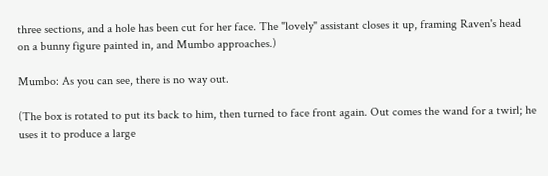three sections, and a hole has been cut for her face. The "lovely" assistant closes it up, framing Raven's head on a bunny figure painted in, and Mumbo approaches.)

Mumbo: As you can see, there is no way out.

(The box is rotated to put its back to him, then turned to face front again. Out comes the wand for a twirl; he uses it to produce a large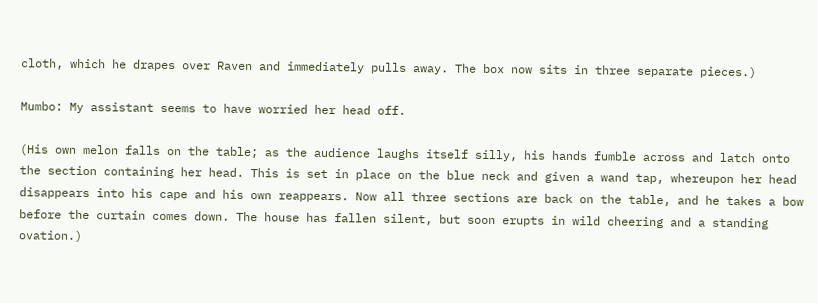cloth, which he drapes over Raven and immediately pulls away. The box now sits in three separate pieces.)

Mumbo: My assistant seems to have worried her head off.

(His own melon falls on the table; as the audience laughs itself silly, his hands fumble across and latch onto the section containing her head. This is set in place on the blue neck and given a wand tap, whereupon her head disappears into his cape and his own reappears. Now all three sections are back on the table, and he takes a bow before the curtain comes down. The house has fallen silent, but soon erupts in wild cheering and a standing ovation.)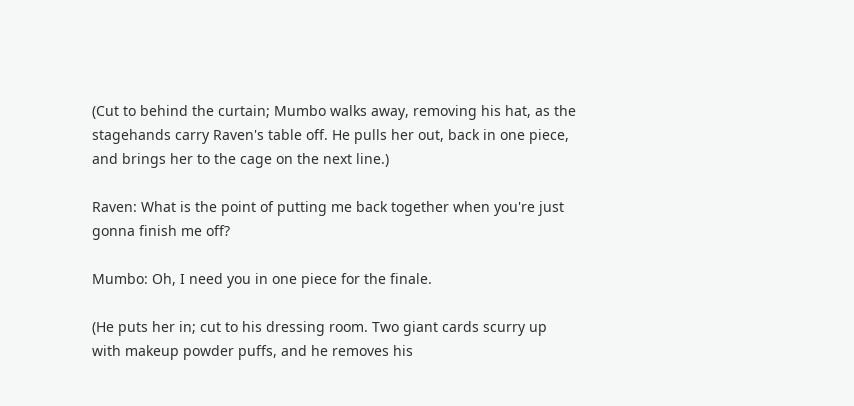(Cut to behind the curtain; Mumbo walks away, removing his hat, as the stagehands carry Raven's table off. He pulls her out, back in one piece, and brings her to the cage on the next line.)

Raven: What is the point of putting me back together when you're just gonna finish me off?

Mumbo: Oh, I need you in one piece for the finale.

(He puts her in; cut to his dressing room. Two giant cards scurry up with makeup powder puffs, and he removes his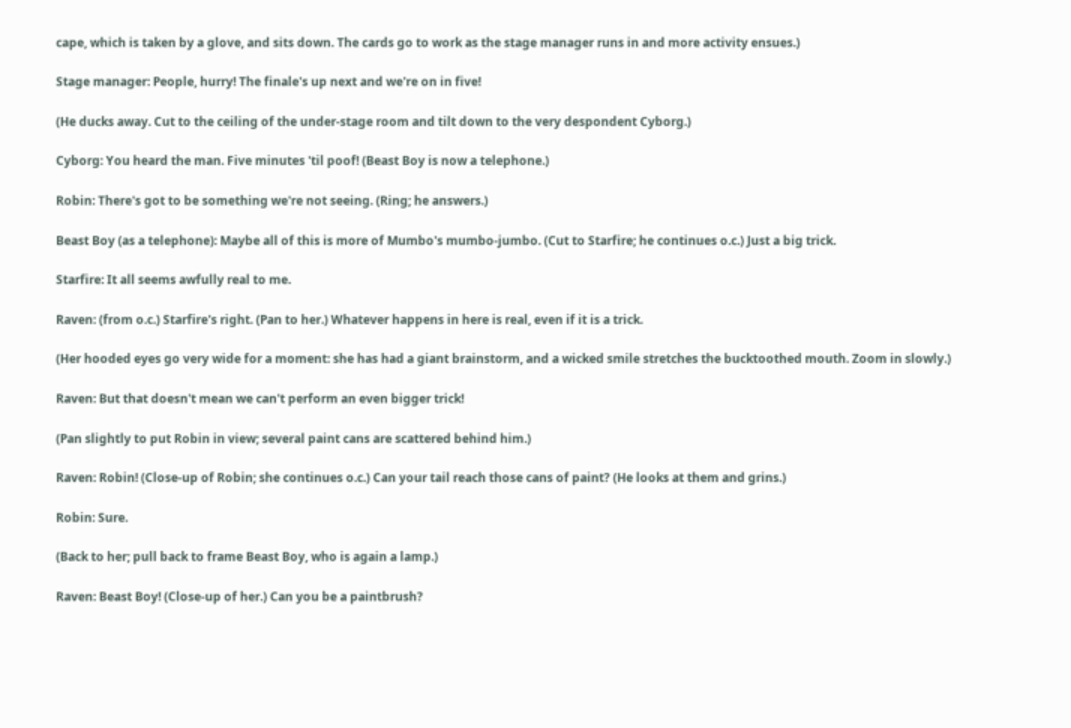cape, which is taken by a glove, and sits down. The cards go to work as the stage manager runs in and more activity ensues.)

Stage manager: People, hurry! The finale's up next and we're on in five!

(He ducks away. Cut to the ceiling of the under-stage room and tilt down to the very despondent Cyborg.)

Cyborg: You heard the man. Five minutes 'til poof! (Beast Boy is now a telephone.)

Robin: There's got to be something we're not seeing. (Ring; he answers.)

Beast Boy (as a telephone): Maybe all of this is more of Mumbo's mumbo-jumbo. (Cut to Starfire; he continues o.c.) Just a big trick.

Starfire: It all seems awfully real to me.

Raven: (from o.c.) Starfire's right. (Pan to her.) Whatever happens in here is real, even if it is a trick.

(Her hooded eyes go very wide for a moment: she has had a giant brainstorm, and a wicked smile stretches the bucktoothed mouth. Zoom in slowly.)

Raven: But that doesn't mean we can't perform an even bigger trick!

(Pan slightly to put Robin in view; several paint cans are scattered behind him.)

Raven: Robin! (Close-up of Robin; she continues o.c.) Can your tail reach those cans of paint? (He looks at them and grins.)

Robin: Sure.

(Back to her; pull back to frame Beast Boy, who is again a lamp.)

Raven: Beast Boy! (Close-up of her.) Can you be a paintbrush?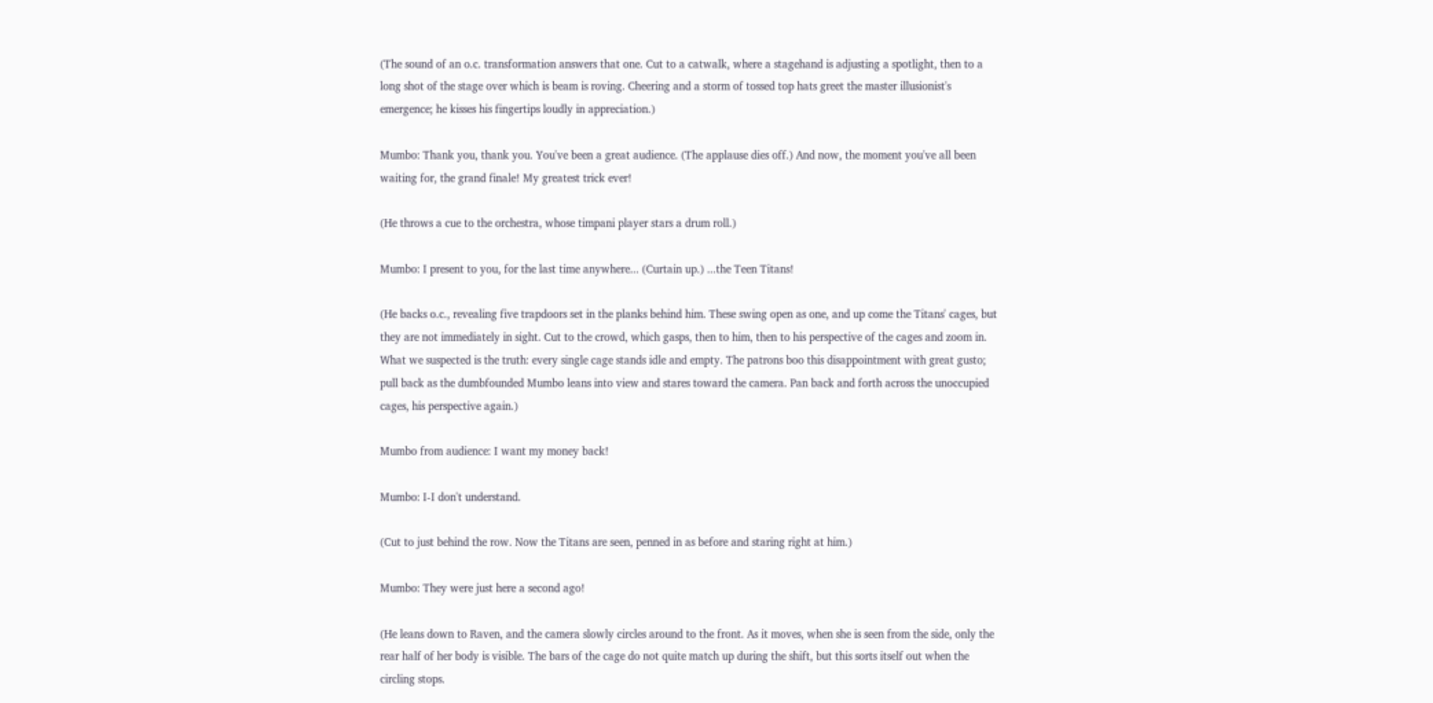(The sound of an o.c. transformation answers that one. Cut to a catwalk, where a stagehand is adjusting a spotlight, then to a long shot of the stage over which is beam is roving. Cheering and a storm of tossed top hats greet the master illusionist's emergence; he kisses his fingertips loudly in appreciation.)

Mumbo: Thank you, thank you. You've been a great audience. (The applause dies off.) And now, the moment you've all been waiting for, the grand finale! My greatest trick ever!

(He throws a cue to the orchestra, whose timpani player stars a drum roll.)

Mumbo: I present to you, for the last time anywhere... (Curtain up.) ...the Teen Titans!

(He backs o.c., revealing five trapdoors set in the planks behind him. These swing open as one, and up come the Titans' cages, but they are not immediately in sight. Cut to the crowd, which gasps, then to him, then to his perspective of the cages and zoom in. What we suspected is the truth: every single cage stands idle and empty. The patrons boo this disappointment with great gusto; pull back as the dumbfounded Mumbo leans into view and stares toward the camera. Pan back and forth across the unoccupied cages, his perspective again.)

Mumbo from audience: I want my money back!

Mumbo: I-I don't understand.

(Cut to just behind the row. Now the Titans are seen, penned in as before and staring right at him.)

Mumbo: They were just here a second ago!

(He leans down to Raven, and the camera slowly circles around to the front. As it moves, when she is seen from the side, only the rear half of her body is visible. The bars of the cage do not quite match up during the shift, but this sorts itself out when the circling stops.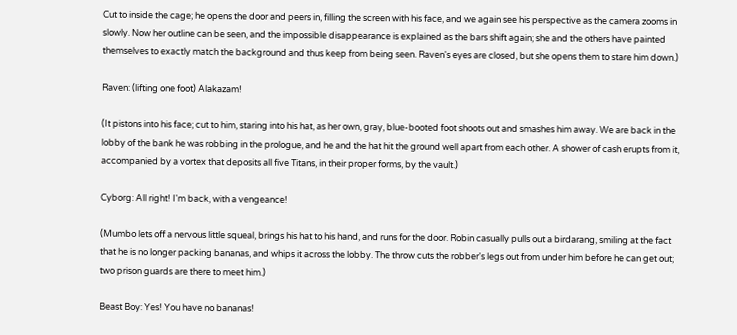Cut to inside the cage; he opens the door and peers in, filling the screen with his face, and we again see his perspective as the camera zooms in slowly. Now her outline can be seen, and the impossible disappearance is explained as the bars shift again; she and the others have painted themselves to exactly match the background and thus keep from being seen. Raven's eyes are closed, but she opens them to stare him down.)

Raven: (lifting one foot) Alakazam!

(It pistons into his face; cut to him, staring into his hat, as her own, gray, blue-booted foot shoots out and smashes him away. We are back in the lobby of the bank he was robbing in the prologue, and he and the hat hit the ground well apart from each other. A shower of cash erupts from it, accompanied by a vortex that deposits all five Titans, in their proper forms, by the vault.)

Cyborg: All right! I'm back, with a vengeance!

(Mumbo lets off a nervous little squeal, brings his hat to his hand, and runs for the door. Robin casually pulls out a birdarang, smiling at the fact that he is no longer packing bananas, and whips it across the lobby. The throw cuts the robber's legs out from under him before he can get out; two prison guards are there to meet him.)

Beast Boy: Yes! You have no bananas!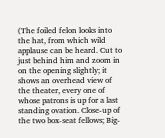(The foiled felon looks into the hat, from which wild applause can be heard. Cut to just behind him and zoom in on the opening slightly; it shows an overhead view of the theater, every one of whose patrons is up for a last standing ovation. Close-up of the two box-seat fellows; Big-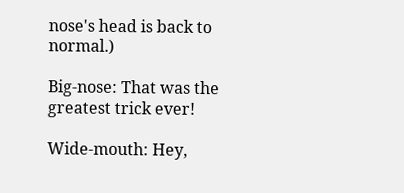nose's head is back to normal.)

Big-nose: That was the greatest trick ever!

Wide-mouth: Hey,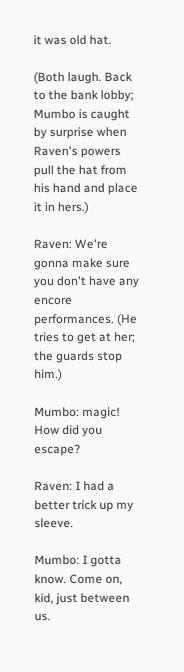it was old hat.

(Both laugh. Back to the bank lobby; Mumbo is caught by surprise when Raven's powers pull the hat from his hand and place it in hers.)

Raven: We're gonna make sure you don't have any encore performances. (He tries to get at her; the guards stop him.)

Mumbo: magic! How did you escape?

Raven: I had a better trick up my sleeve.

Mumbo: I gotta know. Come on, kid, just between us.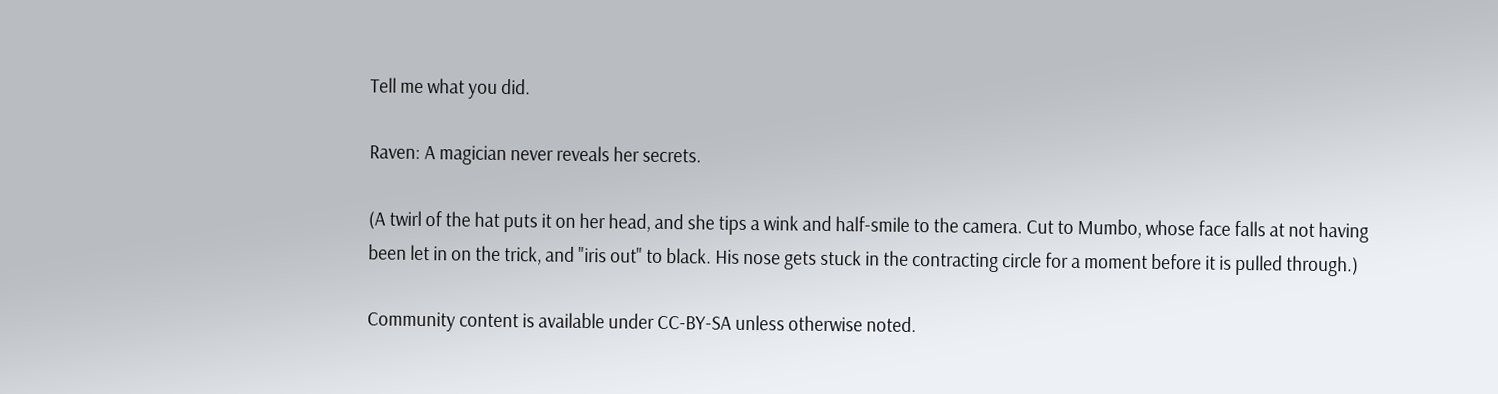Tell me what you did.

Raven: A magician never reveals her secrets.

(A twirl of the hat puts it on her head, and she tips a wink and half-smile to the camera. Cut to Mumbo, whose face falls at not having been let in on the trick, and "iris out" to black. His nose gets stuck in the contracting circle for a moment before it is pulled through.)

Community content is available under CC-BY-SA unless otherwise noted.